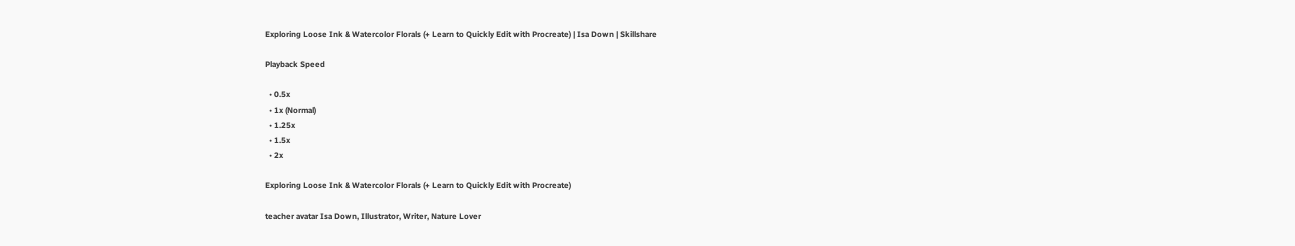Exploring Loose Ink & Watercolor Florals (+ Learn to Quickly Edit with Procreate) | Isa Down | Skillshare

Playback Speed

  • 0.5x
  • 1x (Normal)
  • 1.25x
  • 1.5x
  • 2x

Exploring Loose Ink & Watercolor Florals (+ Learn to Quickly Edit with Procreate)

teacher avatar Isa Down, Illustrator, Writer, Nature Lover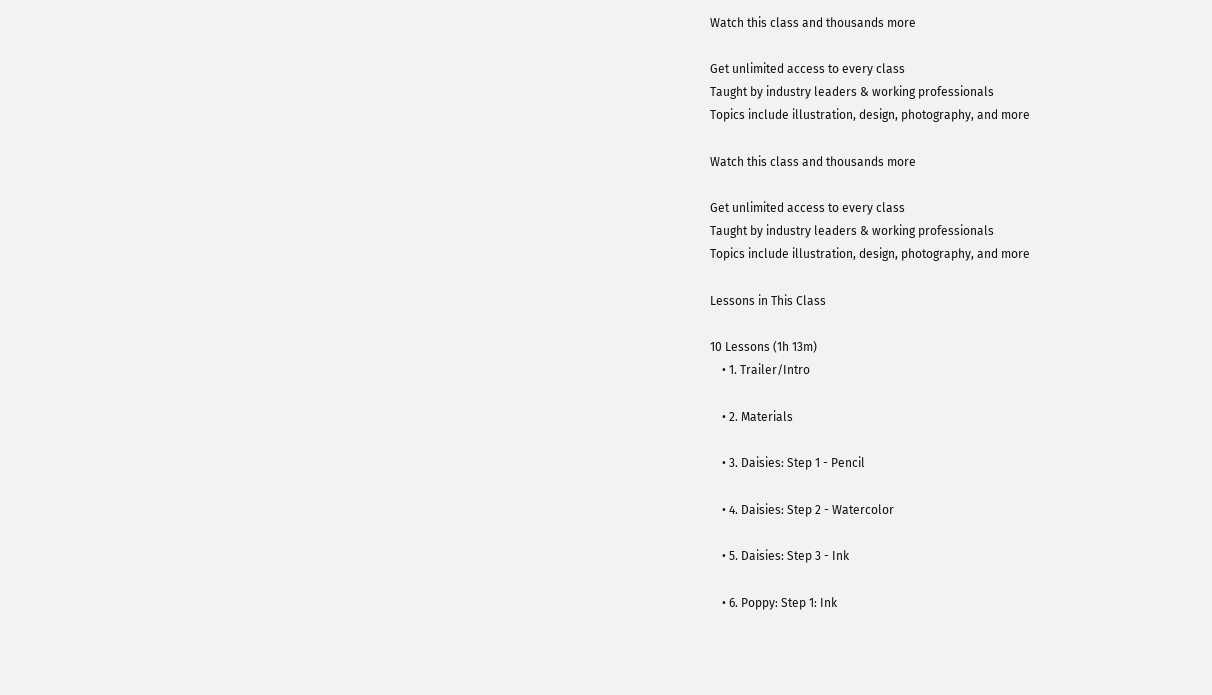Watch this class and thousands more

Get unlimited access to every class
Taught by industry leaders & working professionals
Topics include illustration, design, photography, and more

Watch this class and thousands more

Get unlimited access to every class
Taught by industry leaders & working professionals
Topics include illustration, design, photography, and more

Lessons in This Class

10 Lessons (1h 13m)
    • 1. Trailer/Intro

    • 2. Materials

    • 3. Daisies: Step 1 - Pencil

    • 4. Daisies: Step 2 - Watercolor

    • 5. Daisies: Step 3 - Ink

    • 6. Poppy: Step 1: Ink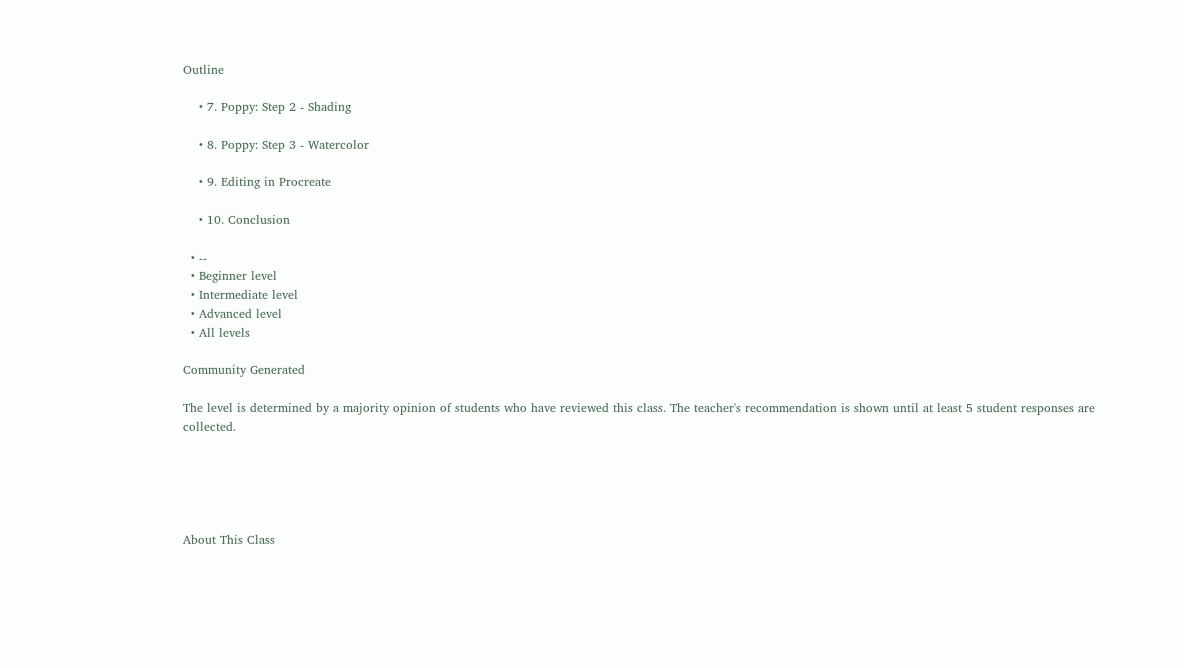Outline

    • 7. Poppy: Step 2 - Shading

    • 8. Poppy: Step 3 - Watercolor

    • 9. Editing in Procreate

    • 10. Conclusion

  • --
  • Beginner level
  • Intermediate level
  • Advanced level
  • All levels

Community Generated

The level is determined by a majority opinion of students who have reviewed this class. The teacher's recommendation is shown until at least 5 student responses are collected.





About This Class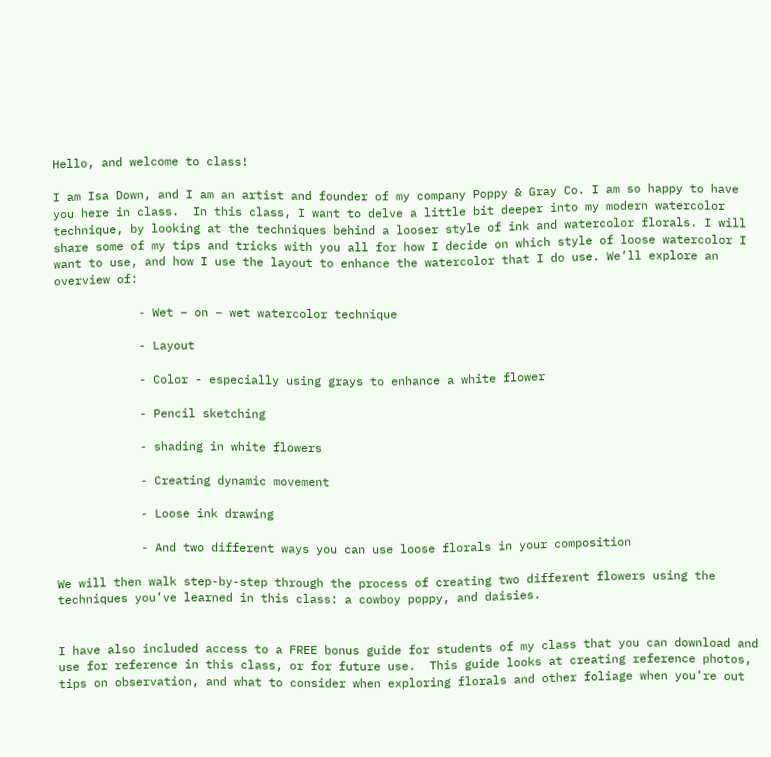Hello, and welcome to class!

I am Isa Down, and I am an artist and founder of my company Poppy & Gray Co. I am so happy to have you here in class.  In this class, I want to delve a little bit deeper into my modern watercolor technique, by looking at the techniques behind a looser style of ink and watercolor florals. I will share some of my tips and tricks with you all for how I decide on which style of loose watercolor I want to use, and how I use the layout to enhance the watercolor that I do use. We’ll explore an overview of:

            - Wet – on – wet watercolor technique

            - Layout

            - Color - especially using grays to enhance a white flower

            - Pencil sketching

            - shading in white flowers

            - Creating dynamic movement

            - Loose ink drawing

            - And two different ways you can use loose florals in your composition

We will then walk step-by-step through the process of creating two different flowers using the techniques you’ve learned in this class: a cowboy poppy, and daisies.


I have also included access to a FREE bonus guide for students of my class that you can download and use for reference in this class, or for future use.  This guide looks at creating reference photos, tips on observation, and what to consider when exploring florals and other foliage when you’re out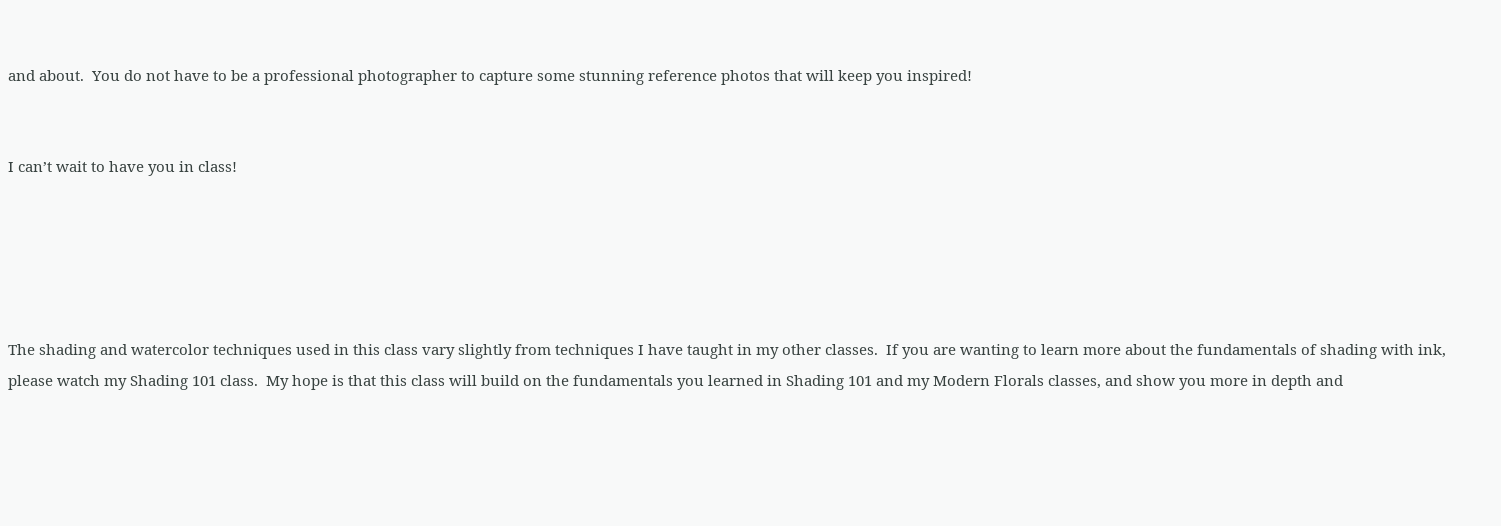and about.  You do not have to be a professional photographer to capture some stunning reference photos that will keep you inspired!


I can’t wait to have you in class!





The shading and watercolor techniques used in this class vary slightly from techniques I have taught in my other classes.  If you are wanting to learn more about the fundamentals of shading with ink, please watch my Shading 101 class.  My hope is that this class will build on the fundamentals you learned in Shading 101 and my Modern Florals classes, and show you more in depth and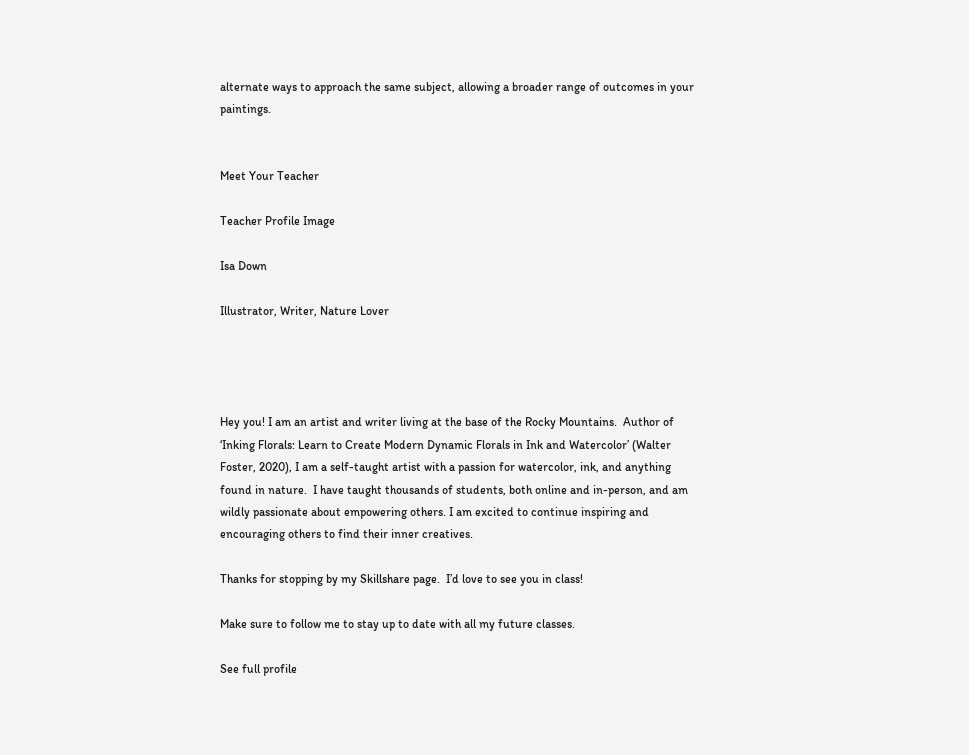alternate ways to approach the same subject, allowing a broader range of outcomes in your paintings.


Meet Your Teacher

Teacher Profile Image

Isa Down

Illustrator, Writer, Nature Lover




Hey you! I am an artist and writer living at the base of the Rocky Mountains.  Author of ‘Inking Florals: Learn to Create Modern Dynamic Florals in Ink and Watercolor’ (Walter Foster, 2020), I am a self-taught artist with a passion for watercolor, ink, and anything found in nature.  I have taught thousands of students, both online and in-person, and am wildly passionate about empowering others. I am excited to continue inspiring and encouraging others to find their inner creatives.

Thanks for stopping by my Skillshare page.  I’d love to see you in class!

Make sure to follow me to stay up to date with all my future classes.

See full profile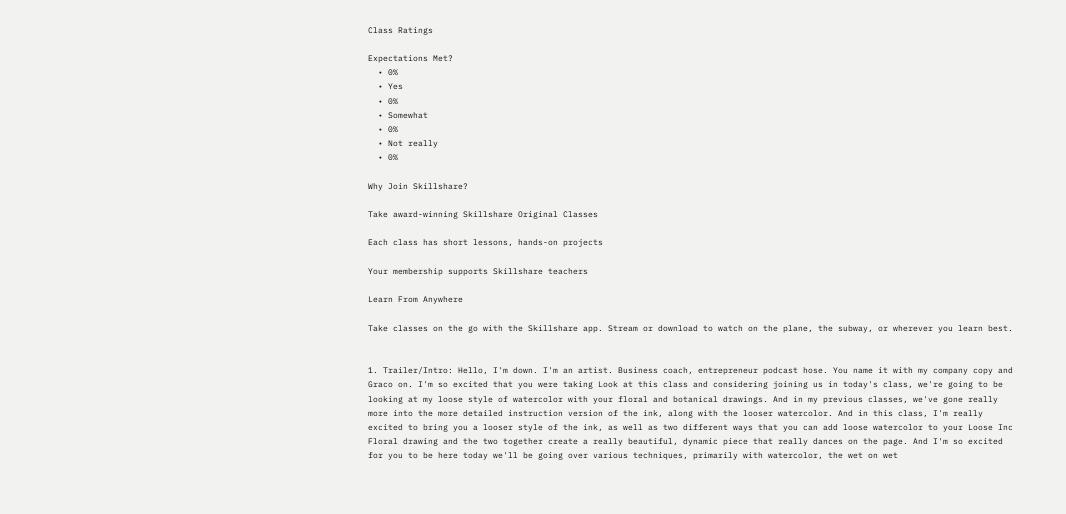Class Ratings

Expectations Met?
  • 0%
  • Yes
  • 0%
  • Somewhat
  • 0%
  • Not really
  • 0%

Why Join Skillshare?

Take award-winning Skillshare Original Classes

Each class has short lessons, hands-on projects

Your membership supports Skillshare teachers

Learn From Anywhere

Take classes on the go with the Skillshare app. Stream or download to watch on the plane, the subway, or wherever you learn best.


1. Trailer/Intro: Hello, I'm down. I'm an artist. Business coach, entrepreneur podcast hose. You name it with my company copy and Graco on. I'm so excited that you were taking Look at this class and considering joining us in today's class, we're going to be looking at my loose style of watercolor with your floral and botanical drawings. And in my previous classes, we've gone really more into the more detailed instruction version of the ink, along with the looser watercolor. And in this class, I'm really excited to bring you a looser style of the ink, as well as two different ways that you can add loose watercolor to your Loose Inc Floral drawing and the two together create a really beautiful, dynamic piece that really dances on the page. And I'm so excited for you to be here today we'll be going over various techniques, primarily with watercolor, the wet on wet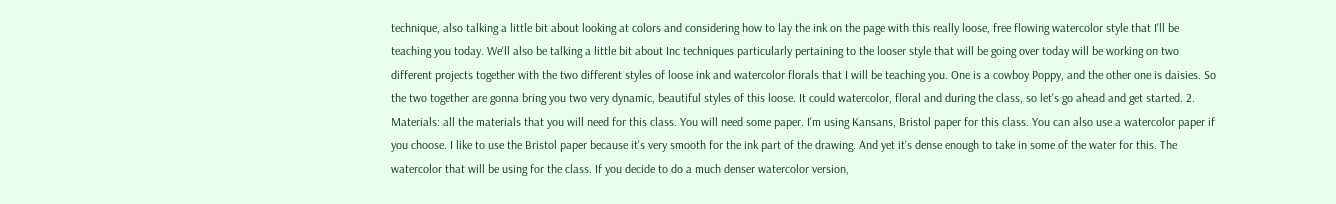technique, also talking a little bit about looking at colors and considering how to lay the ink on the page with this really loose, free flowing watercolor style that I'll be teaching you today. We'll also be talking a little bit about Inc techniques particularly pertaining to the looser style that will be going over today will be working on two different projects together with the two different styles of loose ink and watercolor florals that I will be teaching you. One is a cowboy Poppy, and the other one is daisies. So the two together are gonna bring you two very dynamic, beautiful styles of this loose. It could watercolor, floral and during the class, so let's go ahead and get started. 2. Materials: all the materials that you will need for this class. You will need some paper. I'm using Kansans, Bristol paper for this class. You can also use a watercolor paper if you choose. I like to use the Bristol paper because it's very smooth for the ink part of the drawing. And yet it's dense enough to take in some of the water for this. The watercolor that will be using for the class. If you decide to do a much denser watercolor version,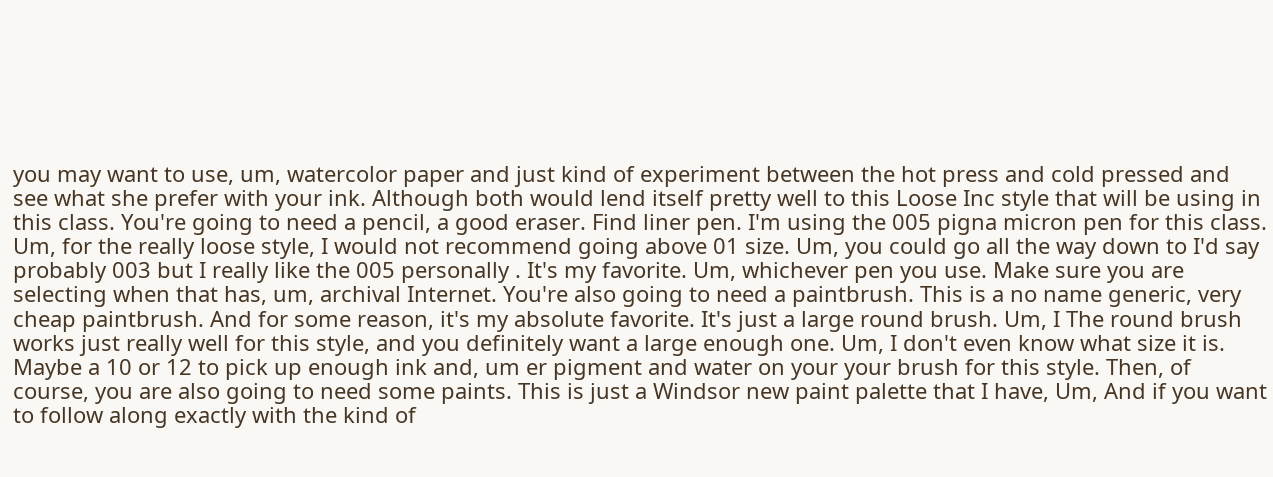you may want to use, um, watercolor paper and just kind of experiment between the hot press and cold pressed and see what she prefer with your ink. Although both would lend itself pretty well to this Loose Inc style that will be using in this class. You're going to need a pencil, a good eraser. Find liner pen. I'm using the 005 pigna micron pen for this class. Um, for the really loose style, I would not recommend going above 01 size. Um, you could go all the way down to I'd say probably 003 but I really like the 005 personally . It's my favorite. Um, whichever pen you use. Make sure you are selecting when that has, um, archival Internet. You're also going to need a paintbrush. This is a no name generic, very cheap paintbrush. And for some reason, it's my absolute favorite. It's just a large round brush. Um, I The round brush works just really well for this style, and you definitely want a large enough one. Um, I don't even know what size it is. Maybe a 10 or 12 to pick up enough ink and, um er pigment and water on your your brush for this style. Then, of course, you are also going to need some paints. This is just a Windsor new paint palette that I have, Um, And if you want to follow along exactly with the kind of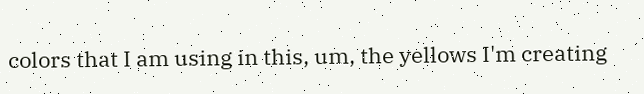colors that I am using in this, um, the yellows I'm creating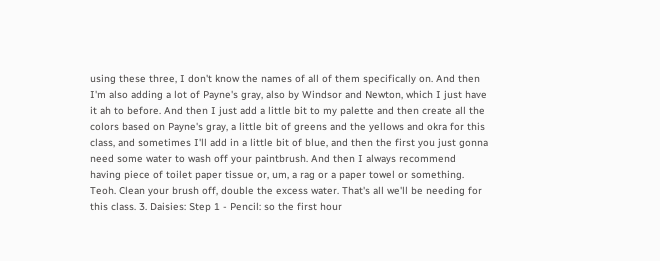using these three, I don't know the names of all of them specifically on. And then I'm also adding a lot of Payne's gray, also by Windsor and Newton, which I just have it ah to before. And then I just add a little bit to my palette and then create all the colors based on Payne's gray, a little bit of greens and the yellows and okra for this class, and sometimes I'll add in a little bit of blue, and then the first you just gonna need some water to wash off your paintbrush. And then I always recommend having piece of toilet paper tissue or, um, a rag or a paper towel or something. Teoh. Clean your brush off, double the excess water. That's all we'll be needing for this class. 3. Daisies: Step 1 - Pencil: so the first hour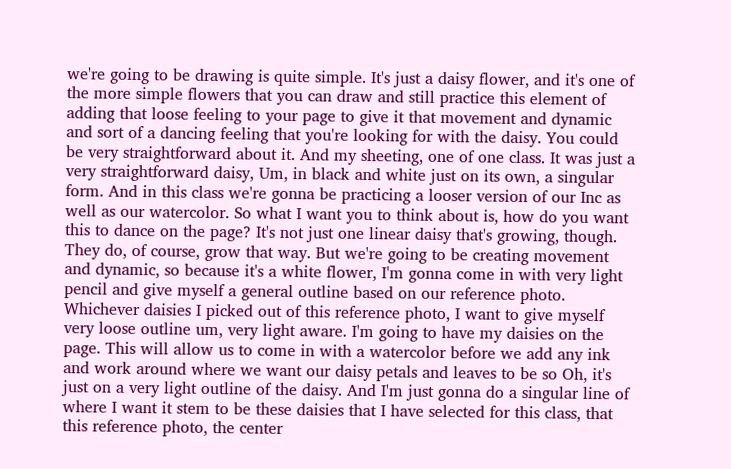we're going to be drawing is quite simple. It's just a daisy flower, and it's one of the more simple flowers that you can draw and still practice this element of adding that loose feeling to your page to give it that movement and dynamic and sort of a dancing feeling that you're looking for with the daisy. You could be very straightforward about it. And my sheeting, one of one class. It was just a very straightforward daisy, Um, in black and white just on its own, a singular form. And in this class we're gonna be practicing a looser version of our Inc as well as our watercolor. So what I want you to think about is, how do you want this to dance on the page? It's not just one linear daisy that's growing, though. They do, of course, grow that way. But we're going to be creating movement and dynamic, so because it's a white flower, I'm gonna come in with very light pencil and give myself a general outline based on our reference photo. Whichever daisies I picked out of this reference photo, I want to give myself very loose outline um, very light aware. I'm going to have my daisies on the page. This will allow us to come in with a watercolor before we add any ink and work around where we want our daisy petals and leaves to be so Oh, it's just on a very light outline of the daisy. And I'm just gonna do a singular line of where I want it stem to be these daisies that I have selected for this class, that this reference photo, the center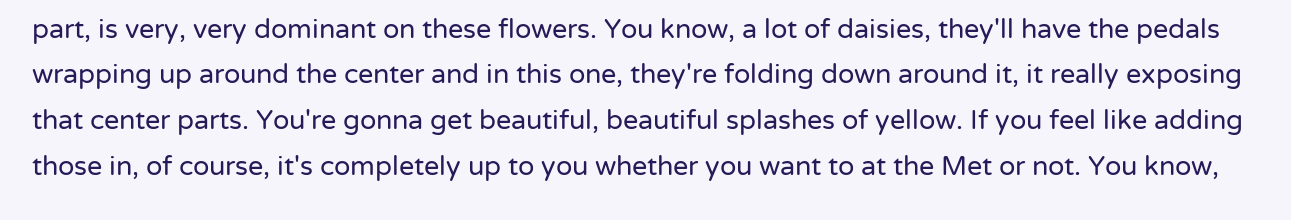part, is very, very dominant on these flowers. You know, a lot of daisies, they'll have the pedals wrapping up around the center and in this one, they're folding down around it, it really exposing that center parts. You're gonna get beautiful, beautiful splashes of yellow. If you feel like adding those in, of course, it's completely up to you whether you want to at the Met or not. You know,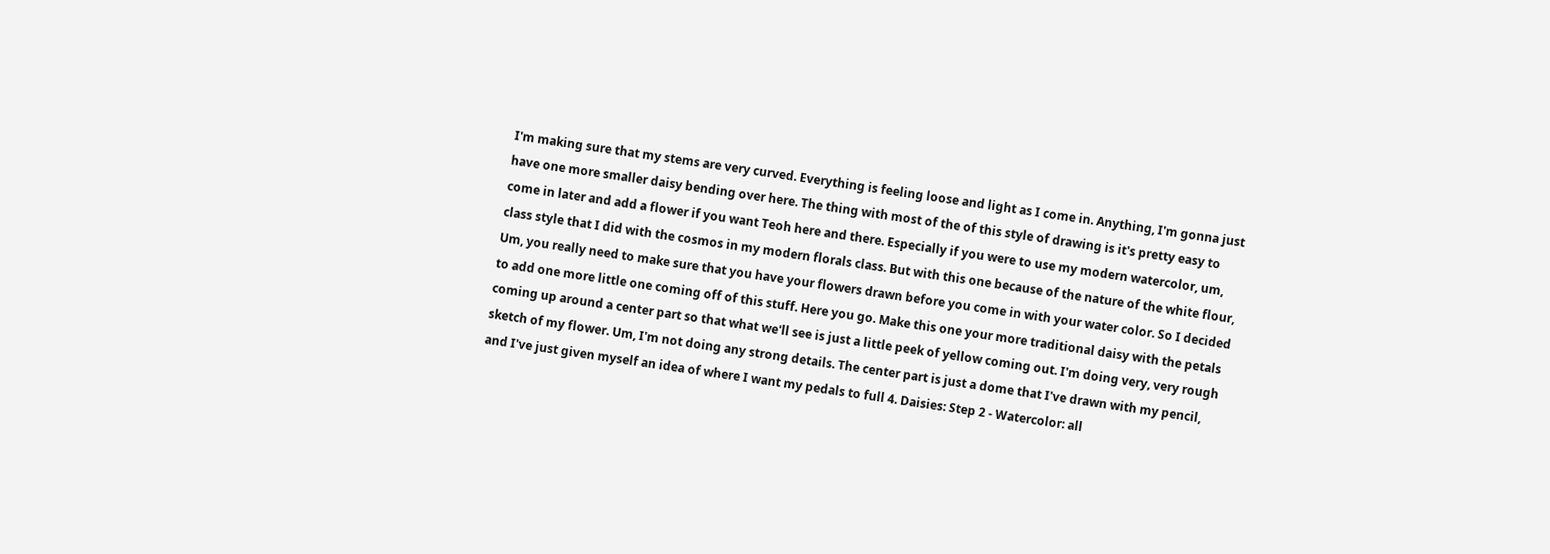I'm making sure that my stems are very curved. Everything is feeling loose and light as I come in. Anything, I'm gonna just have one more smaller daisy bending over here. The thing with most of the of this style of drawing is it's pretty easy to come in later and add a flower if you want Teoh here and there. Especially if you were to use my modern watercolor, um, class style that I did with the cosmos in my modern florals class. But with this one because of the nature of the white flour, Um, you really need to make sure that you have your flowers drawn before you come in with your water color. So I decided to add one more little one coming off of this stuff. Here you go. Make this one your more traditional daisy with the petals coming up around a center part so that what we'll see is just a little peek of yellow coming out. I'm doing very, very rough sketch of my flower. Um, I'm not doing any strong details. The center part is just a dome that I've drawn with my pencil, and I've just given myself an idea of where I want my pedals to full 4. Daisies: Step 2 - Watercolor: all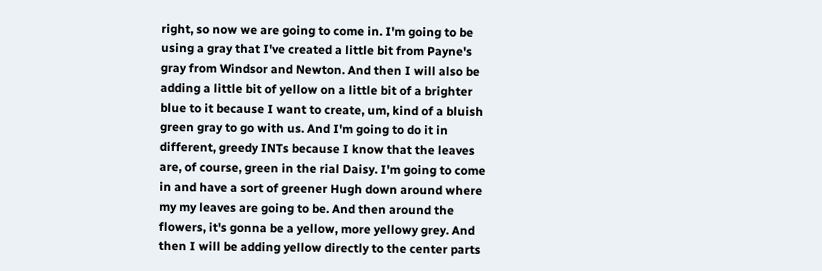right, so now we are going to come in. I'm going to be using a gray that I've created a little bit from Payne's gray from Windsor and Newton. And then I will also be adding a little bit of yellow on a little bit of a brighter blue to it because I want to create, um, kind of a bluish green gray to go with us. And I'm going to do it in different, greedy INTs because I know that the leaves are, of course, green in the rial Daisy. I'm going to come in and have a sort of greener Hugh down around where my my leaves are going to be. And then around the flowers, it's gonna be a yellow, more yellowy grey. And then I will be adding yellow directly to the center parts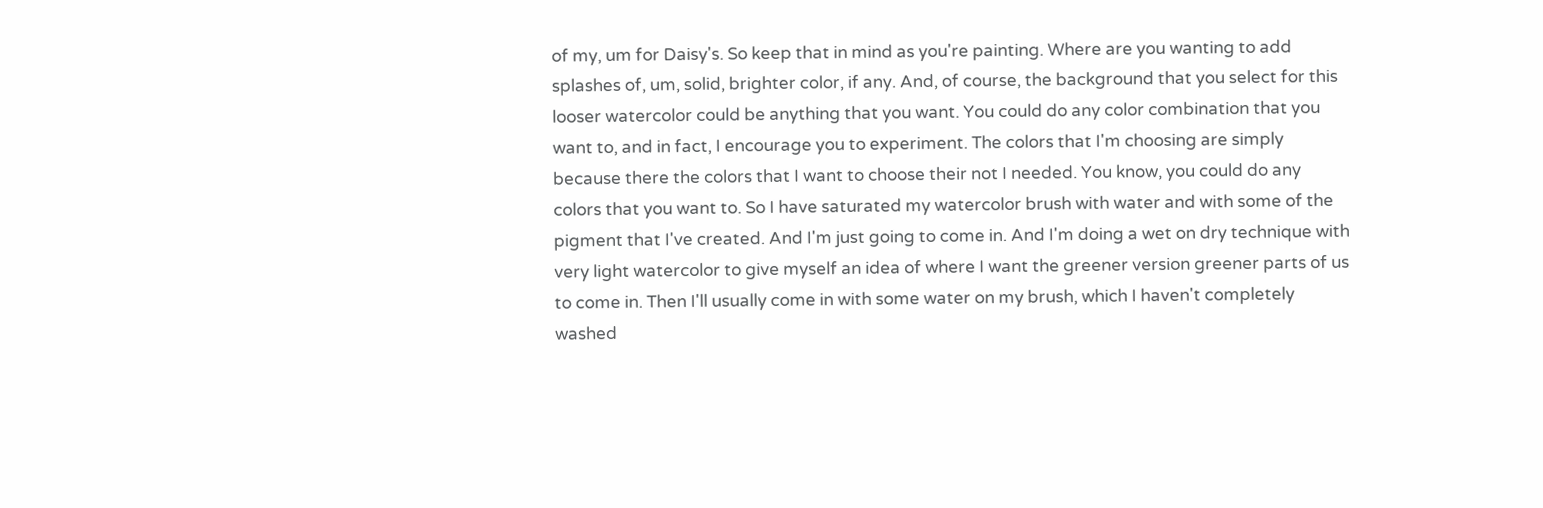of my, um for Daisy's. So keep that in mind as you're painting. Where are you wanting to add splashes of, um, solid, brighter color, if any. And, of course, the background that you select for this looser watercolor could be anything that you want. You could do any color combination that you want to, and in fact, I encourage you to experiment. The colors that I'm choosing are simply because there the colors that I want to choose their not I needed. You know, you could do any colors that you want to. So I have saturated my watercolor brush with water and with some of the pigment that I've created. And I'm just going to come in. And I'm doing a wet on dry technique with very light watercolor to give myself an idea of where I want the greener version greener parts of us to come in. Then I'll usually come in with some water on my brush, which I haven't completely washed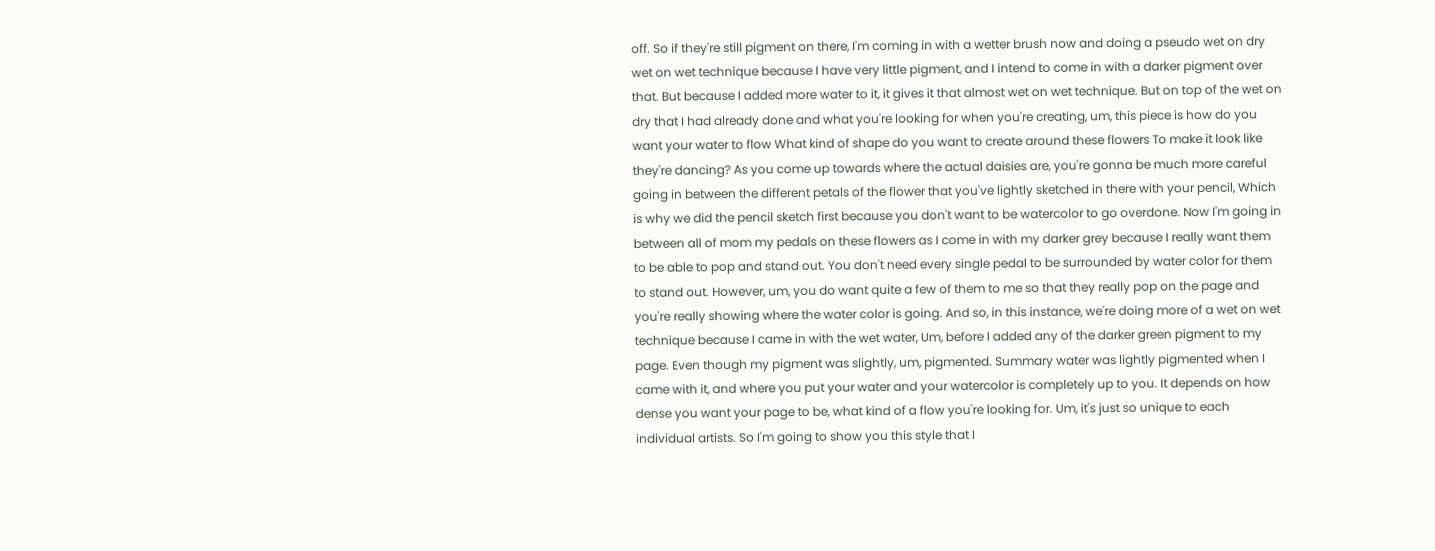off. So if they're still pigment on there, I'm coming in with a wetter brush now and doing a pseudo wet on dry wet on wet technique because I have very little pigment, and I intend to come in with a darker pigment over that. But because I added more water to it, it gives it that almost wet on wet technique. But on top of the wet on dry that I had already done and what you're looking for when you're creating, um, this piece is how do you want your water to flow What kind of shape do you want to create around these flowers To make it look like they're dancing? As you come up towards where the actual daisies are, you're gonna be much more careful going in between the different petals of the flower that you've lightly sketched in there with your pencil, Which is why we did the pencil sketch first because you don't want to be watercolor to go overdone. Now I'm going in between all of mom my pedals on these flowers as I come in with my darker grey because I really want them to be able to pop and stand out. You don't need every single pedal to be surrounded by water color for them to stand out. However, um, you do want quite a few of them to me so that they really pop on the page and you're really showing where the water color is going. And so, in this instance, we're doing more of a wet on wet technique because I came in with the wet water, Um, before I added any of the darker green pigment to my page. Even though my pigment was slightly, um, pigmented. Summary water was lightly pigmented when I came with it, and where you put your water and your watercolor is completely up to you. It depends on how dense you want your page to be, what kind of a flow you're looking for. Um, it's just so unique to each individual artists. So I'm going to show you this style that I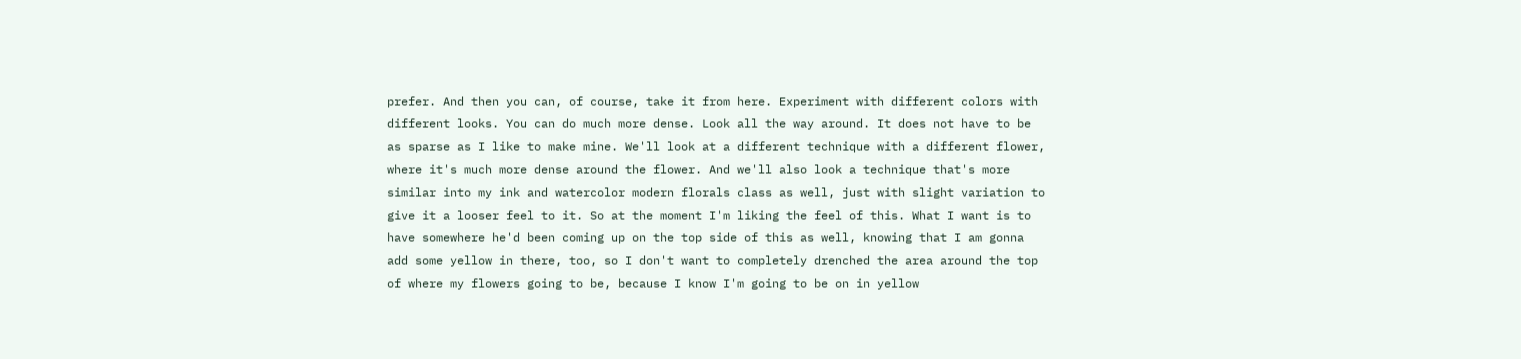prefer. And then you can, of course, take it from here. Experiment with different colors with different looks. You can do much more dense. Look all the way around. It does not have to be as sparse as I like to make mine. We'll look at a different technique with a different flower, where it's much more dense around the flower. And we'll also look a technique that's more similar into my ink and watercolor modern florals class as well, just with slight variation to give it a looser feel to it. So at the moment I'm liking the feel of this. What I want is to have somewhere he'd been coming up on the top side of this as well, knowing that I am gonna add some yellow in there, too, so I don't want to completely drenched the area around the top of where my flowers going to be, because I know I'm going to be on in yellow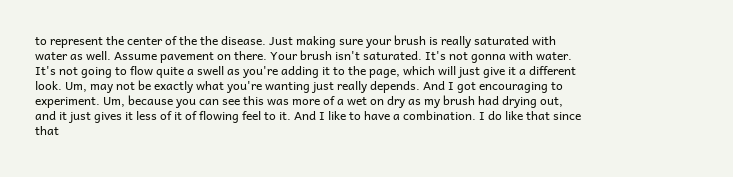to represent the center of the the disease. Just making sure your brush is really saturated with water as well. Assume pavement on there. Your brush isn't saturated. It's not gonna with water. It's not going to flow quite a swell as you're adding it to the page, which will just give it a different look. Um, may not be exactly what you're wanting just really depends. And I got encouraging to experiment. Um, because you can see this was more of a wet on dry as my brush had drying out, and it just gives it less of it of flowing feel to it. And I like to have a combination. I do like that since that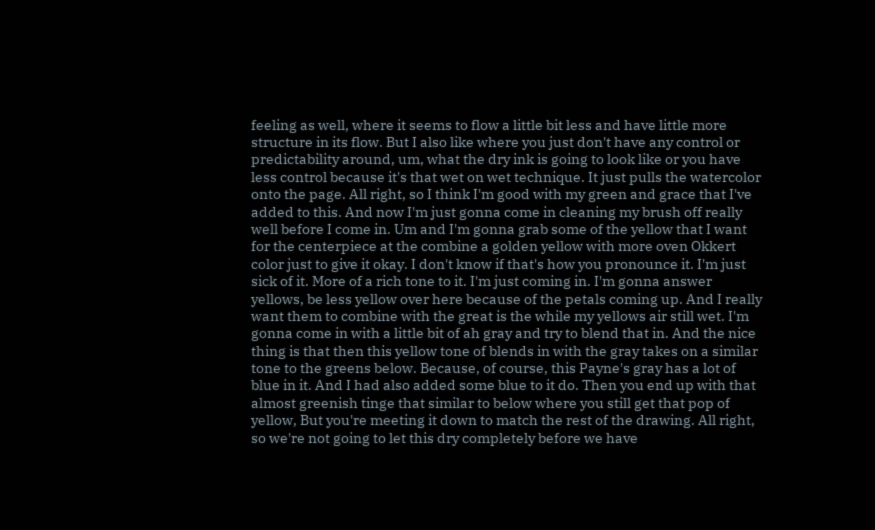feeling as well, where it seems to flow a little bit less and have little more structure in its flow. But I also like where you just don't have any control or predictability around, um, what the dry ink is going to look like or you have less control because it's that wet on wet technique. It just pulls the watercolor onto the page. All right, so I think I'm good with my green and grace that I've added to this. And now I'm just gonna come in cleaning my brush off really well before I come in. Um and I'm gonna grab some of the yellow that I want for the centerpiece at the combine a golden yellow with more oven Okkert color just to give it okay. I don't know if that's how you pronounce it. I'm just sick of it. More of a rich tone to it. I'm just coming in. I'm gonna answer yellows, be less yellow over here because of the petals coming up. And I really want them to combine with the great is the while my yellows air still wet. I'm gonna come in with a little bit of ah gray and try to blend that in. And the nice thing is that then this yellow tone of blends in with the gray takes on a similar tone to the greens below. Because, of course, this Payne's gray has a lot of blue in it. And I had also added some blue to it do. Then you end up with that almost greenish tinge that similar to below where you still get that pop of yellow, But you're meeting it down to match the rest of the drawing. All right, so we're not going to let this dry completely before we have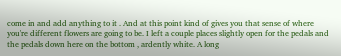come in and add anything to it . And at this point kind of gives you that sense of where you're different flowers are going to be. I left a couple places slightly open for the pedals and the pedals down here on the bottom , ardently white. A long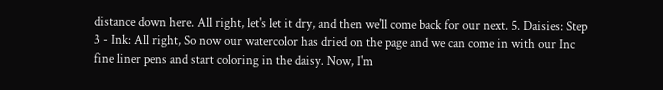distance down here. All right, let's let it dry, and then we'll come back for our next. 5. Daisies: Step 3 - Ink: All right, So now our watercolor has dried on the page and we can come in with our Inc fine liner pens and start coloring in the daisy. Now, I'm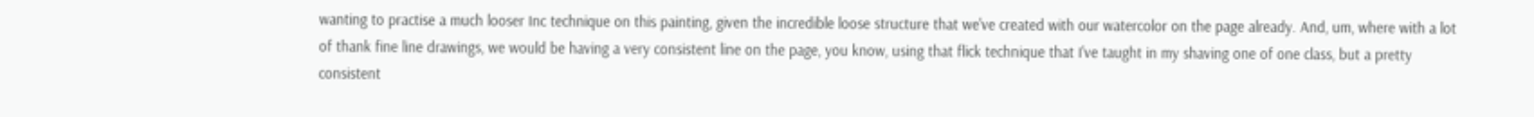wanting to practise a much looser Inc technique on this painting, given the incredible loose structure that we've created with our watercolor on the page already. And, um, where with a lot of thank fine line drawings, we would be having a very consistent line on the page, you know, using that flick technique that I've taught in my shaving one of one class, but a pretty consistent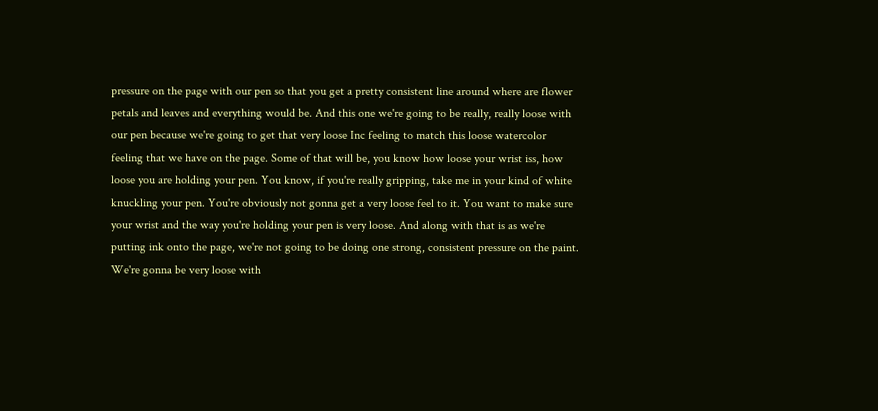pressure on the page with our pen so that you get a pretty consistent line around where are flower petals and leaves and everything would be. And this one we're going to be really, really loose with our pen because we're going to get that very loose Inc feeling to match this loose watercolor feeling that we have on the page. Some of that will be, you know how loose your wrist iss, how loose you are holding your pen. You know, if you're really gripping, take me in your kind of white knuckling your pen. You're obviously not gonna get a very loose feel to it. You want to make sure your wrist and the way you're holding your pen is very loose. And along with that is as we're putting ink onto the page, we're not going to be doing one strong, consistent pressure on the paint. We're gonna be very loose with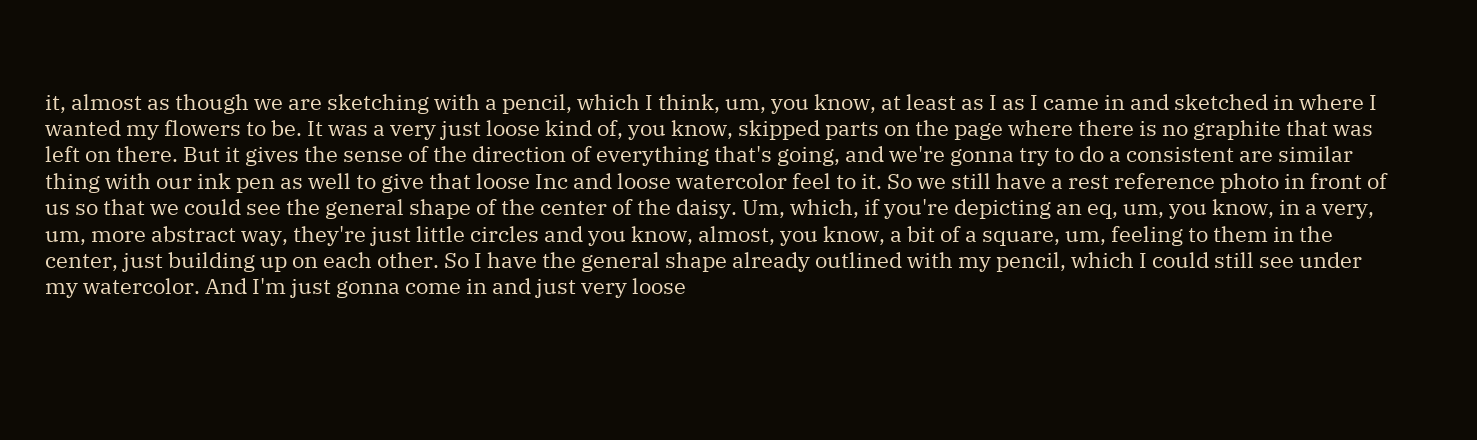it, almost as though we are sketching with a pencil, which I think, um, you know, at least as I as I came in and sketched in where I wanted my flowers to be. It was a very just loose kind of, you know, skipped parts on the page where there is no graphite that was left on there. But it gives the sense of the direction of everything that's going, and we're gonna try to do a consistent are similar thing with our ink pen as well to give that loose Inc and loose watercolor feel to it. So we still have a rest reference photo in front of us so that we could see the general shape of the center of the daisy. Um, which, if you're depicting an eq, um, you know, in a very, um, more abstract way, they're just little circles and you know, almost, you know, a bit of a square, um, feeling to them in the center, just building up on each other. So I have the general shape already outlined with my pencil, which I could still see under my watercolor. And I'm just gonna come in and just very loose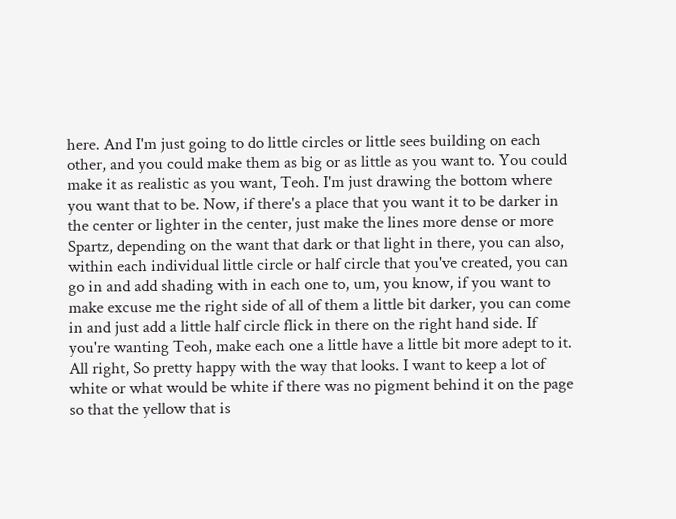here. And I'm just going to do little circles or little sees building on each other, and you could make them as big or as little as you want to. You could make it as realistic as you want, Teoh. I'm just drawing the bottom where you want that to be. Now, if there's a place that you want it to be darker in the center or lighter in the center, just make the lines more dense or more Spartz, depending on the want that dark or that light in there, you can also, within each individual little circle or half circle that you've created, you can go in and add shading with in each one to, um, you know, if you want to make excuse me the right side of all of them a little bit darker, you can come in and just add a little half circle flick in there on the right hand side. If you're wanting Teoh, make each one a little have a little bit more adept to it. All right, So pretty happy with the way that looks. I want to keep a lot of white or what would be white if there was no pigment behind it on the page so that the yellow that is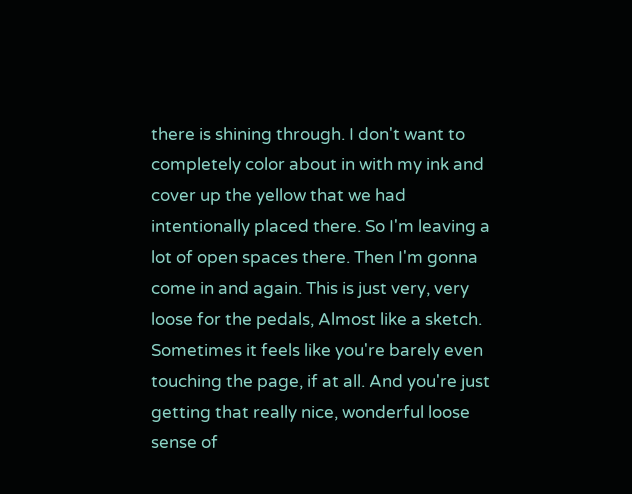there is shining through. I don't want to completely color about in with my ink and cover up the yellow that we had intentionally placed there. So I'm leaving a lot of open spaces there. Then I'm gonna come in and again. This is just very, very loose for the pedals, Almost like a sketch. Sometimes it feels like you're barely even touching the page, if at all. And you're just getting that really nice, wonderful loose sense of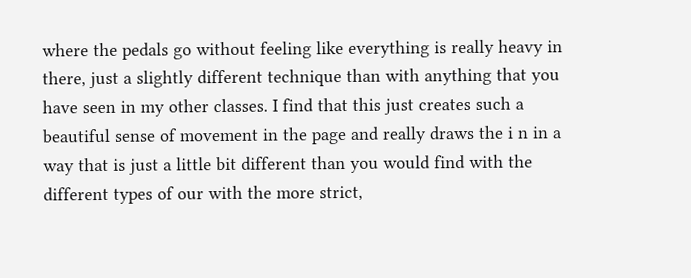where the pedals go without feeling like everything is really heavy in there, just a slightly different technique than with anything that you have seen in my other classes. I find that this just creates such a beautiful sense of movement in the page and really draws the i n in a way that is just a little bit different than you would find with the different types of our with the more strict,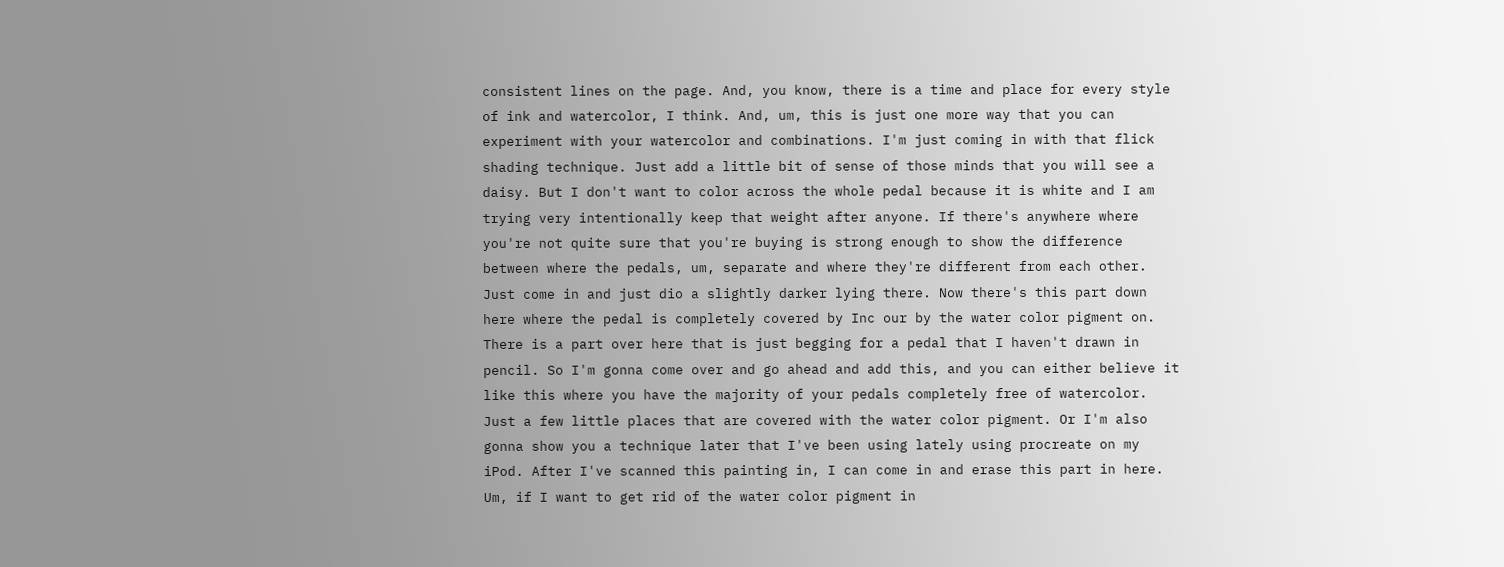consistent lines on the page. And, you know, there is a time and place for every style of ink and watercolor, I think. And, um, this is just one more way that you can experiment with your watercolor and combinations. I'm just coming in with that flick shading technique. Just add a little bit of sense of those minds that you will see a daisy. But I don't want to color across the whole pedal because it is white and I am trying very intentionally keep that weight after anyone. If there's anywhere where you're not quite sure that you're buying is strong enough to show the difference between where the pedals, um, separate and where they're different from each other. Just come in and just dio a slightly darker lying there. Now there's this part down here where the pedal is completely covered by Inc our by the water color pigment on. There is a part over here that is just begging for a pedal that I haven't drawn in pencil. So I'm gonna come over and go ahead and add this, and you can either believe it like this where you have the majority of your pedals completely free of watercolor. Just a few little places that are covered with the water color pigment. Or I'm also gonna show you a technique later that I've been using lately using procreate on my iPod. After I've scanned this painting in, I can come in and erase this part in here. Um, if I want to get rid of the water color pigment in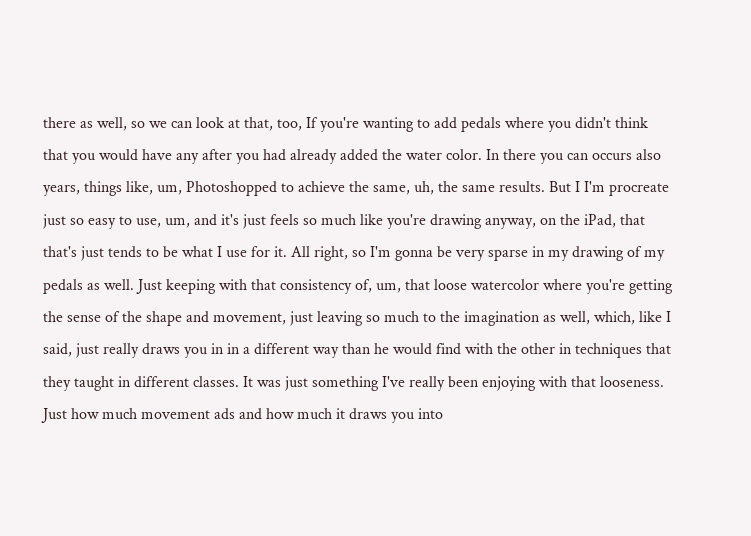there as well, so we can look at that, too, If you're wanting to add pedals where you didn't think that you would have any after you had already added the water color. In there you can occurs also years, things like, um, Photoshopped to achieve the same, uh, the same results. But I I'm procreate just so easy to use, um, and it's just feels so much like you're drawing anyway, on the iPad, that that's just tends to be what I use for it. All right, so I'm gonna be very sparse in my drawing of my pedals as well. Just keeping with that consistency of, um, that loose watercolor where you're getting the sense of the shape and movement, just leaving so much to the imagination as well, which, like I said, just really draws you in in a different way than he would find with the other in techniques that they taught in different classes. It was just something I've really been enjoying with that looseness. Just how much movement ads and how much it draws you into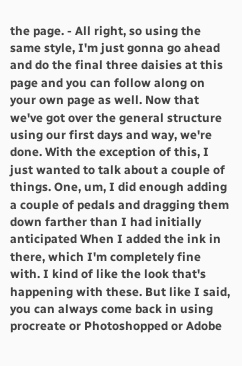the page. - All right, so using the same style, I'm just gonna go ahead and do the final three daisies at this page and you can follow along on your own page as well. Now that we've got over the general structure using our first days and way, we're done. With the exception of this, I just wanted to talk about a couple of things. One, um, I did enough adding a couple of pedals and dragging them down farther than I had initially anticipated When I added the ink in there, which I'm completely fine with. I kind of like the look that's happening with these. But like I said, you can always come back in using procreate or Photoshopped or Adobe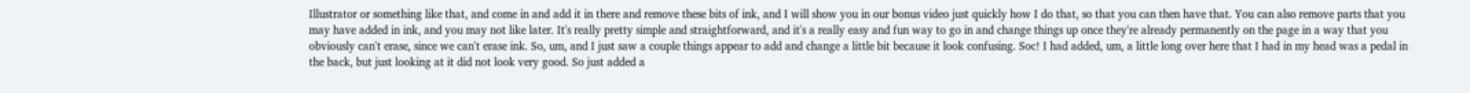Illustrator or something like that, and come in and add it in there and remove these bits of ink, and I will show you in our bonus video just quickly how I do that, so that you can then have that. You can also remove parts that you may have added in ink, and you may not like later. It's really pretty simple and straightforward, and it's a really easy and fun way to go in and change things up once they're already permanently on the page in a way that you obviously can't erase, since we can't erase ink. So, um, and I just saw a couple things appear to add and change a little bit because it look confusing. Soc! I had added, um, a little long over here that I had in my head was a pedal in the back, but just looking at it did not look very good. So just added a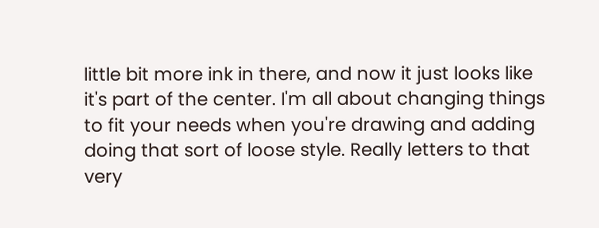little bit more ink in there, and now it just looks like it's part of the center. I'm all about changing things to fit your needs when you're drawing and adding doing that sort of loose style. Really letters to that very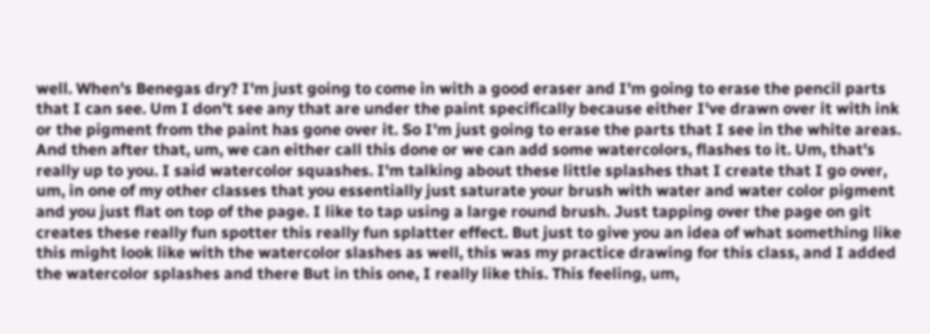well. When's Benegas dry? I'm just going to come in with a good eraser and I'm going to erase the pencil parts that I can see. Um I don't see any that are under the paint specifically because either I've drawn over it with ink or the pigment from the paint has gone over it. So I'm just going to erase the parts that I see in the white areas. And then after that, um, we can either call this done or we can add some watercolors, flashes to it. Um, that's really up to you. I said watercolor squashes. I'm talking about these little splashes that I create that I go over, um, in one of my other classes that you essentially just saturate your brush with water and water color pigment and you just flat on top of the page. I like to tap using a large round brush. Just tapping over the page on git creates these really fun spotter this really fun splatter effect. But just to give you an idea of what something like this might look like with the watercolor slashes as well, this was my practice drawing for this class, and I added the watercolor splashes and there But in this one, I really like this. This feeling, um,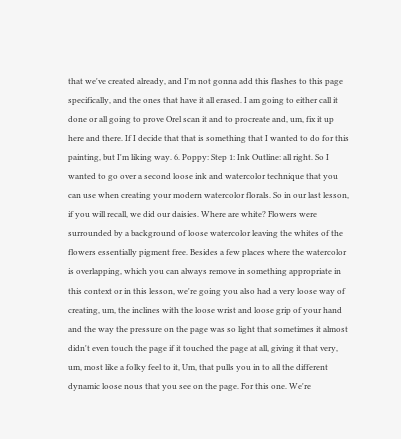that we've created already, and I'm not gonna add this flashes to this page specifically, and the ones that have it all erased. I am going to either call it done or all going to prove Orel scan it and to procreate and, um, fix it up here and there. If I decide that that is something that I wanted to do for this painting, but I'm liking way. 6. Poppy: Step 1: Ink Outline: all right. So I wanted to go over a second loose ink and watercolor technique that you can use when creating your modern watercolor florals. So in our last lesson, if you will recall, we did our daisies. Where are white? Flowers were surrounded by a background of loose watercolor leaving the whites of the flowers essentially pigment free. Besides a few places where the watercolor is overlapping, which you can always remove in something appropriate in this context or in this lesson, we're going you also had a very loose way of creating, um, the inclines with the loose wrist and loose grip of your hand and the way the pressure on the page was so light that sometimes it almost didn't even touch the page if it touched the page at all, giving it that very, um, most like a folky feel to it, Um, that pulls you in to all the different dynamic loose nous that you see on the page. For this one. We're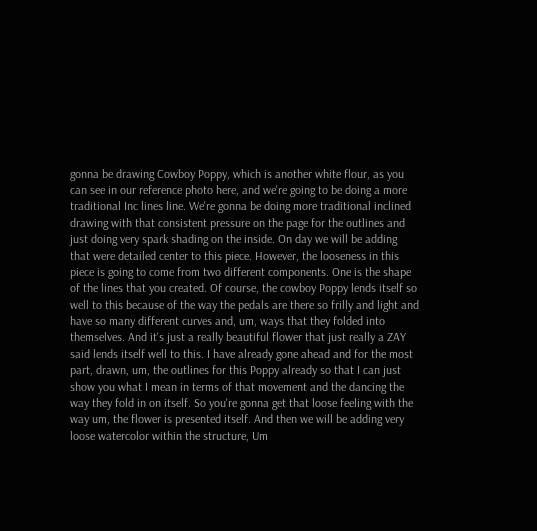gonna be drawing Cowboy Poppy, which is another white flour, as you can see in our reference photo here, and we're going to be doing a more traditional Inc lines line. We're gonna be doing more traditional inclined drawing with that consistent pressure on the page for the outlines and just doing very spark shading on the inside. On day we will be adding that were detailed center to this piece. However, the looseness in this piece is going to come from two different components. One is the shape of the lines that you created. Of course, the cowboy Poppy lends itself so well to this because of the way the pedals are there so frilly and light and have so many different curves and, um, ways that they folded into themselves. And it's just a really beautiful flower that just really a ZAY said lends itself well to this. I have already gone ahead and for the most part, drawn, um, the outlines for this Poppy already so that I can just show you what I mean in terms of that movement and the dancing the way they fold in on itself. So you're gonna get that loose feeling with the way um, the flower is presented itself. And then we will be adding very loose watercolor within the structure, Um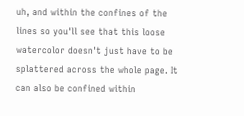uh, and within the confines of the lines so you'll see that this loose watercolor doesn't just have to be splattered across the whole page. It can also be confined within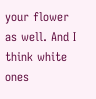your flower as well. And I think white ones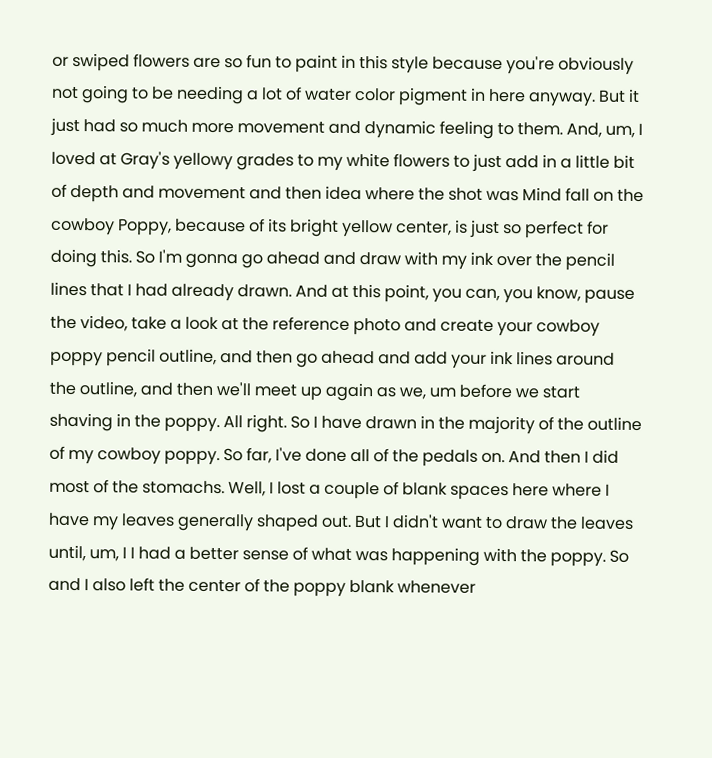or swiped flowers are so fun to paint in this style because you're obviously not going to be needing a lot of water color pigment in here anyway. But it just had so much more movement and dynamic feeling to them. And, um, I loved at Gray's yellowy grades to my white flowers to just add in a little bit of depth and movement and then idea where the shot was Mind fall on the cowboy Poppy, because of its bright yellow center, is just so perfect for doing this. So I'm gonna go ahead and draw with my ink over the pencil lines that I had already drawn. And at this point, you can, you know, pause the video, take a look at the reference photo and create your cowboy poppy pencil outline, and then go ahead and add your ink lines around the outline, and then we'll meet up again as we, um before we start shaving in the poppy. All right. So I have drawn in the majority of the outline of my cowboy poppy. So far, I've done all of the pedals on. And then I did most of the stomachs. Well, I lost a couple of blank spaces here where I have my leaves generally shaped out. But I didn't want to draw the leaves until, um, I I had a better sense of what was happening with the poppy. So and I also left the center of the poppy blank whenever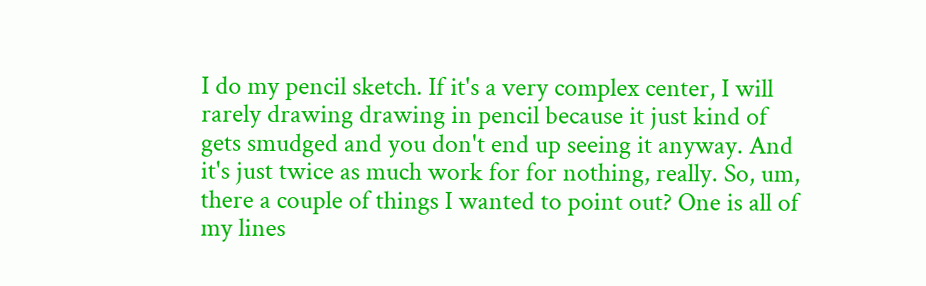I do my pencil sketch. If it's a very complex center, I will rarely drawing drawing in pencil because it just kind of gets smudged and you don't end up seeing it anyway. And it's just twice as much work for for nothing, really. So, um, there a couple of things I wanted to point out? One is all of my lines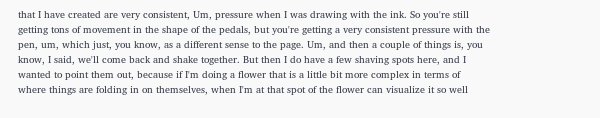that I have created are very consistent, Um, pressure when I was drawing with the ink. So you're still getting tons of movement in the shape of the pedals, but you're getting a very consistent pressure with the pen, um, which just, you know, as a different sense to the page. Um, and then a couple of things is, you know, I said, we'll come back and shake together. But then I do have a few shaving spots here, and I wanted to point them out, because if I'm doing a flower that is a little bit more complex in terms of where things are folding in on themselves, when I'm at that spot of the flower can visualize it so well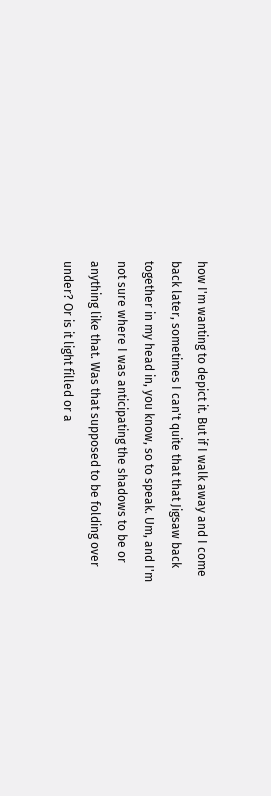how I'm wanting to depict it. But if I walk away and I come back later, sometimes I can't quite that that Jigsaw back together in my head in, you know, so to speak. Um, and I'm not sure where I was anticipating the shadows to be or anything like that. Was that supposed to be folding over under? Or is it light filled or a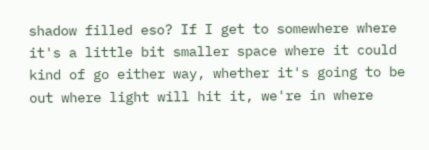shadow filled eso? If I get to somewhere where it's a little bit smaller space where it could kind of go either way, whether it's going to be out where light will hit it, we're in where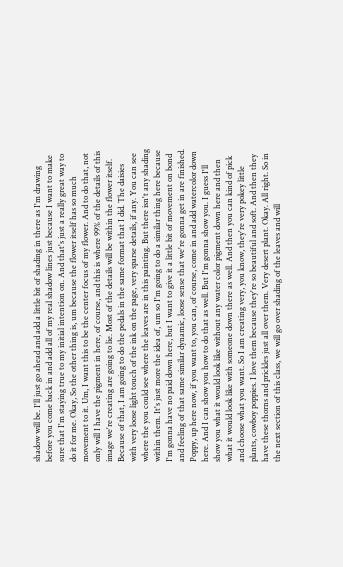shadow will be. I'll just go ahead and add a little bit of shading in there as I'm drawing before you come back in and add all of my real shadow lines just because I want to make sure that I'm staying true to my initial intention on. And that's just a really great way to do it for me. Okay, So the other thing is, um because the flower itself has so much movement to it. Um, I want this to be the center focus of my flower. And to do that, not only will I have the pigment in here, of course, and this is where 99% of the details of this image we're creating are going to lie. Most of the details will be within the flower itself. Because of that, I am going to do the pedals in the same format that I did. The daisies with very loose light touch of the ink on the page, very sparse details, if any. You can see where the you could see where the leaves are in this painting. But there isn't any shading within them. It's just more the idea of, um so I'm going to do a similar thing here because I'm gonna have no paid down here, but I want to give it a little bit of movement on bond and feeling of that same similar dynamic, loose sense that we're gonna get in are finished. Poppy, up here now, if you want to, you can, of course, come in and add watercolor down here. And I can show you how to do that as well. But I'm gonna show you. I guess I'll show you what it would look like without any water color pigment down here and then what it would look like with someone down there as well. And then you can kind of pick and choose what you want. So I am creating very, you know, they're very pokey little plants, cowboy poppies. I love them because they're so beautiful and soft. And then they have these thorns and prickles just all over them. Very desert plant. Okay. All right. So in the next section of this class, we will go over shading of the leaves and will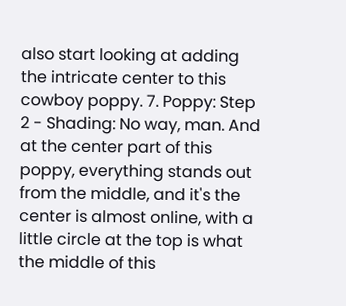also start looking at adding the intricate center to this cowboy poppy. 7. Poppy: Step 2 - Shading: No way, man. And at the center part of this poppy, everything stands out from the middle, and it's the center is almost online, with a little circle at the top is what the middle of this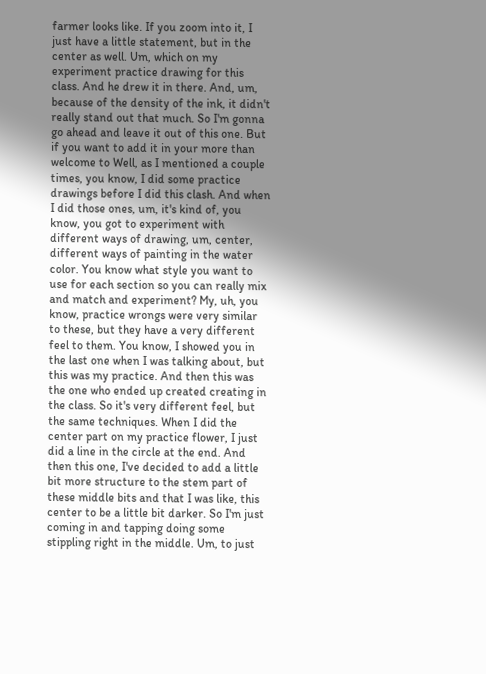farmer looks like. If you zoom into it, I just have a little statement, but in the center as well. Um, which on my experiment practice drawing for this class. And he drew it in there. And, um, because of the density of the ink, it didn't really stand out that much. So I'm gonna go ahead and leave it out of this one. But if you want to add it in your more than welcome to Well, as I mentioned a couple times, you know, I did some practice drawings before I did this clash. And when I did those ones, um, it's kind of, you know, you got to experiment with different ways of drawing, um, center, different ways of painting in the water color. You know what style you want to use for each section so you can really mix and match and experiment? My, uh, you know, practice wrongs were very similar to these, but they have a very different feel to them. You know, I showed you in the last one when I was talking about, but this was my practice. And then this was the one who ended up created creating in the class. So it's very different feel, but the same techniques. When I did the center part on my practice flower, I just did a line in the circle at the end. And then this one, I've decided to add a little bit more structure to the stem part of these middle bits and that I was like, this center to be a little bit darker. So I'm just coming in and tapping doing some stippling right in the middle. Um, to just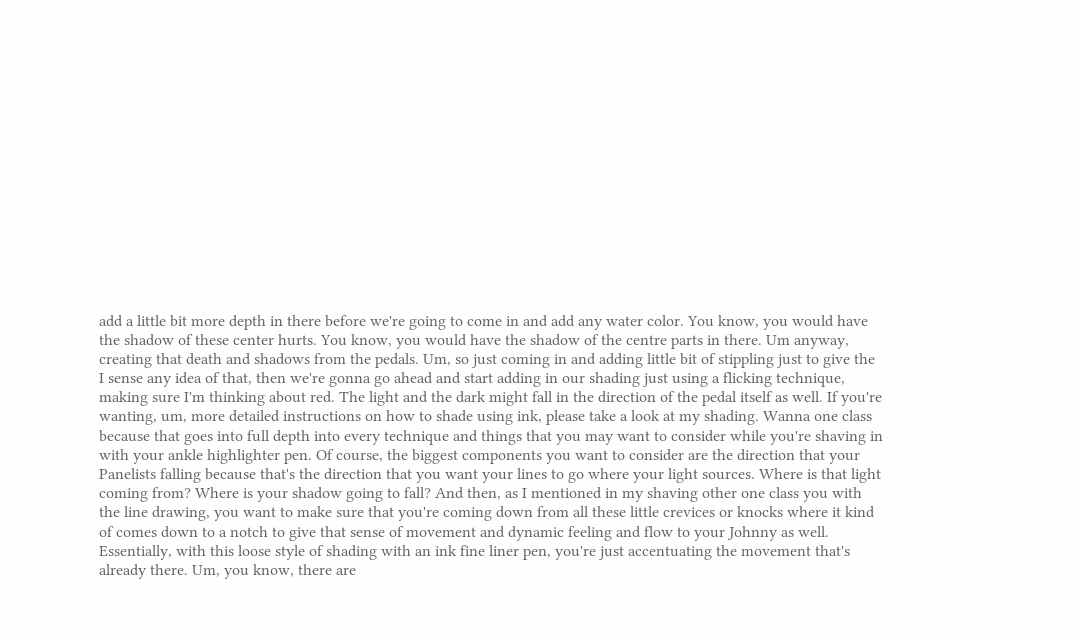add a little bit more depth in there before we're going to come in and add any water color. You know, you would have the shadow of these center hurts. You know, you would have the shadow of the centre parts in there. Um anyway, creating that death and shadows from the pedals. Um, so just coming in and adding little bit of stippling just to give the I sense any idea of that, then we're gonna go ahead and start adding in our shading just using a flicking technique, making sure I'm thinking about red. The light and the dark might fall in the direction of the pedal itself as well. If you're wanting, um, more detailed instructions on how to shade using ink, please take a look at my shading. Wanna one class because that goes into full depth into every technique and things that you may want to consider while you're shaving in with your ankle highlighter pen. Of course, the biggest components you want to consider are the direction that your Panelists falling because that's the direction that you want your lines to go where your light sources. Where is that light coming from? Where is your shadow going to fall? And then, as I mentioned in my shaving other one class you with the line drawing, you want to make sure that you're coming down from all these little crevices or knocks where it kind of comes down to a notch to give that sense of movement and dynamic feeling and flow to your Johnny as well. Essentially, with this loose style of shading with an ink fine liner pen, you're just accentuating the movement that's already there. Um, you know, there are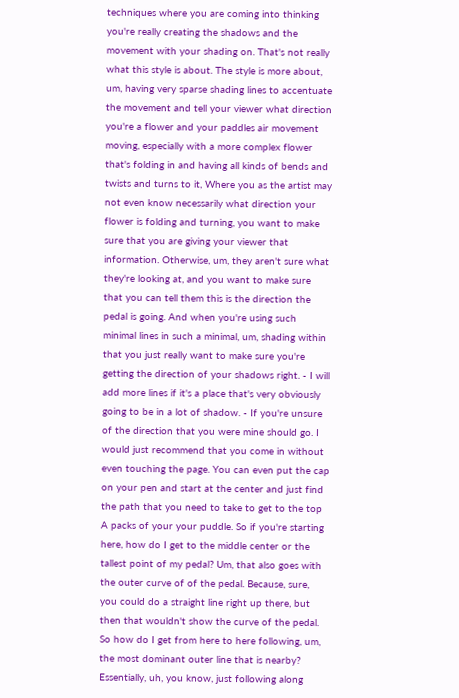techniques where you are coming into thinking you're really creating the shadows and the movement with your shading on. That's not really what this style is about. The style is more about, um, having very sparse shading lines to accentuate the movement and tell your viewer what direction you're a flower and your paddles air movement moving, especially with a more complex flower that's folding in and having all kinds of bends and twists and turns to it, Where you as the artist may not even know necessarily what direction your flower is folding and turning, you want to make sure that you are giving your viewer that information. Otherwise, um, they aren't sure what they're looking at, and you want to make sure that you can tell them this is the direction the pedal is going. And when you're using such minimal lines in such a minimal, um, shading within that you just really want to make sure you're getting the direction of your shadows right. - I will add more lines if it's a place that's very obviously going to be in a lot of shadow. - If you're unsure of the direction that you were mine should go. I would just recommend that you come in without even touching the page. You can even put the cap on your pen and start at the center and just find the path that you need to take to get to the top A packs of your your puddle. So if you're starting here, how do I get to the middle center or the tallest point of my pedal? Um, that also goes with the outer curve of of the pedal. Because, sure, you could do a straight line right up there, but then that wouldn't show the curve of the pedal. So how do I get from here to here following, um, the most dominant outer line that is nearby? Essentially, uh, you know, just following along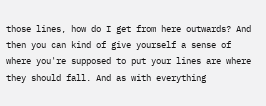those lines, how do I get from here outwards? And then you can kind of give yourself a sense of where you're supposed to put your lines are where they should fall. And as with everything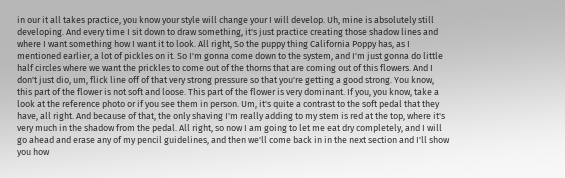in our it all takes practice, you know your style will change your I will develop. Uh, mine is absolutely still developing. And every time I sit down to draw something, it's just practice creating those shadow lines and where I want something how I want it to look. All right, So the puppy thing California Poppy has, as I mentioned earlier, a lot of pickles on it. So I'm gonna come down to the system, and I'm just gonna do little half circles where we want the prickles to come out of the thorns that are coming out of this flowers. And I don't just dio, um, flick line off of that very strong pressure so that you're getting a good strong. You know, this part of the flower is not soft and loose. This part of the flower is very dominant. If you, you know, take a look at the reference photo or if you see them in person. Um, it's quite a contrast to the soft pedal that they have, all right. And because of that, the only shaving I'm really adding to my stem is red at the top, where it's very much in the shadow from the pedal. All right, so now I am going to let me eat dry completely, and I will go ahead and erase any of my pencil guidelines, and then we'll come back in in the next section and I'll show you how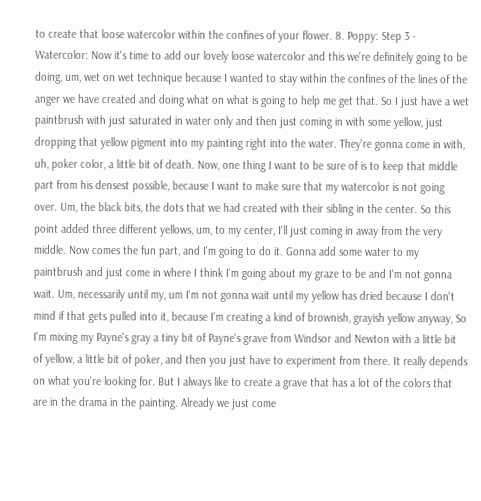to create that loose watercolor within the confines of your flower. 8. Poppy: Step 3 - Watercolor: Now it's time to add our lovely loose watercolor and this we're definitely going to be doing, um, wet on wet technique because I wanted to stay within the confines of the lines of the anger we have created and doing what on what is going to help me get that. So I just have a wet paintbrush with just saturated in water only and then just coming in with some yellow, just dropping that yellow pigment into my painting right into the water. They're gonna come in with, uh, poker color, a little bit of death. Now, one thing I want to be sure of is to keep that middle part from his densest possible, because I want to make sure that my watercolor is not going over. Um, the black bits, the dots that we had created with their sibling in the center. So this point added three different yellows, um, to my center, I'll just coming in away from the very middle. Now comes the fun part, and I'm going to do it. Gonna add some water to my paintbrush and just come in where I think I'm going about my graze to be and I'm not gonna wait. Um, necessarily until my, um I'm not gonna wait until my yellow has dried because I don't mind if that gets pulled into it, because I'm creating a kind of brownish, grayish yellow anyway, So I'm mixing my Payne's gray a tiny bit of Payne's grave from Windsor and Newton with a little bit of yellow, a little bit of poker, and then you just have to experiment from there. It really depends on what you're looking for. But I always like to create a grave that has a lot of the colors that are in the drama in the painting. Already we just come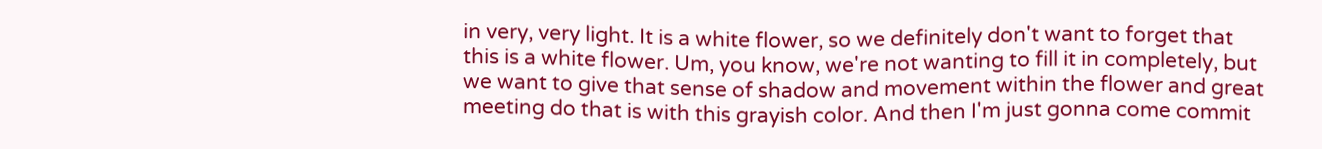in very, very light. It is a white flower, so we definitely don't want to forget that this is a white flower. Um, you know, we're not wanting to fill it in completely, but we want to give that sense of shadow and movement within the flower and great meeting do that is with this grayish color. And then I'm just gonna come commit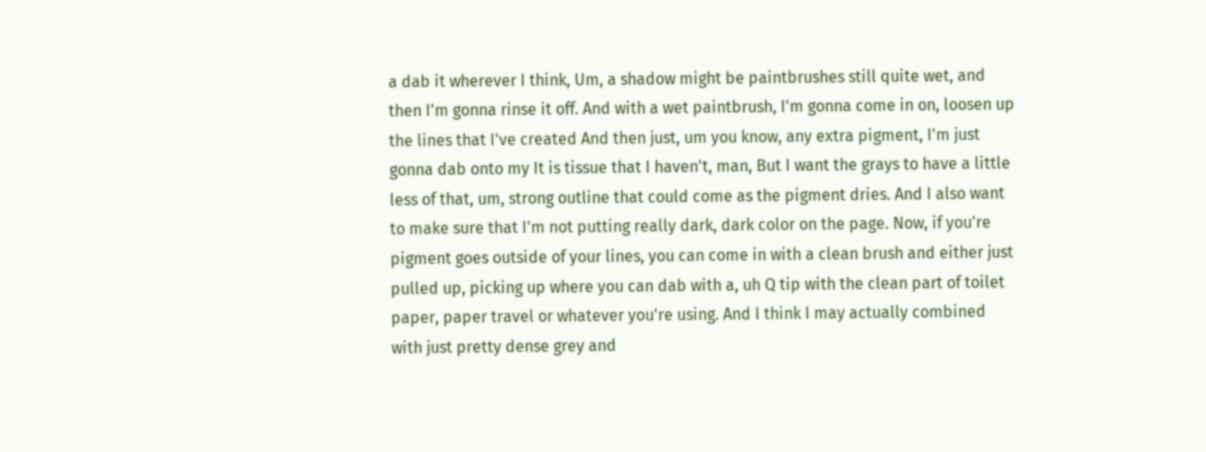a dab it wherever I think, Um, a shadow might be paintbrushes still quite wet, and then I'm gonna rinse it off. And with a wet paintbrush, I'm gonna come in on, loosen up the lines that I've created And then just, um you know, any extra pigment, I'm just gonna dab onto my It is tissue that I haven't, man, But I want the grays to have a little less of that, um, strong outline that could come as the pigment dries. And I also want to make sure that I'm not putting really dark, dark color on the page. Now, if you're pigment goes outside of your lines, you can come in with a clean brush and either just pulled up, picking up where you can dab with a, uh Q tip with the clean part of toilet paper, paper travel or whatever you're using. And I think I may actually combined with just pretty dense grey and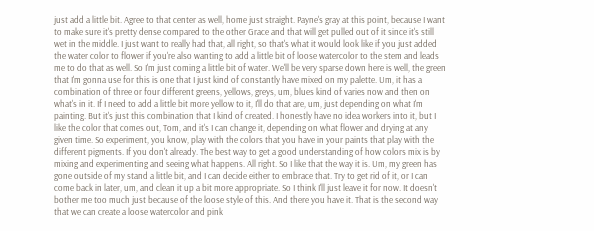just add a little bit. Agree to that center as well, home just straight. Payne's gray at this point, because I want to make sure it's pretty dense compared to the other Grace and that will get pulled out of it since it's still wet in the middle. I just want to really had that, all right, so that's what it would look like if you just added the water color to flower if you're also wanting to add a little bit of loose watercolor to the stem and leads me to do that as well. So I'm just coming a little bit of water. We'll be very sparse down here is well, the green that I'm gonna use for this is one that I just kind of constantly have mixed on my palette. Um, it has a combination of three or four different greens, yellows, greys, um, blues kind of varies now and then on what's in it. If I need to add a little bit more yellow to it, I'll do that are, um, just depending on what I'm painting. But it's just this combination that I kind of created. I honestly have no idea workers into it, but I like the color that comes out, Tom, and it's I can change it, depending on what flower and drying at any given time. So experiment, you know, play with the colors that you have in your paints that play with the different pigments. If you don't already. The best way to get a good understanding of how colors mix is by mixing and experimenting and seeing what happens. All right. So I like that the way it is. Um, my green has gone outside of my stand a little bit, and I can decide either to embrace that. Try to get rid of it, or I can come back in later, um, and clean it up a bit more appropriate. So I think I'll just leave it for now. It doesn't bother me too much just because of the loose style of this. And there you have it. That is the second way that we can create a loose watercolor and pink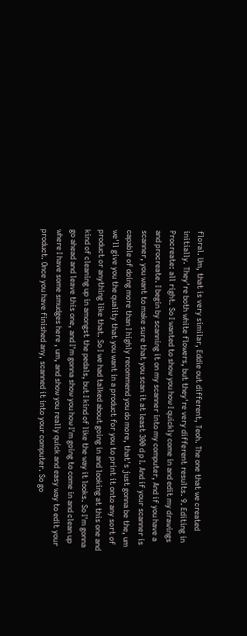floral. Um, that is very similar, Eddie out different, Teoh. The one that we created initially. They're both white flowers, but they're very different results. 9. Editing in Procreate: all right. So I wanted to show you how I quickly come in and edit my drawings and procreate. I begin by scanning it on my scanner into my computer, And if you have a scanner, you want to make sure that you scan it at least 300 d p I. And if your scanner is capable of doing more than I highly recommend you do more, that's just gonna be the, um we'll give you the quality that you want in a product for you to print it onto any sort of product or anything like that. So I we had talked about going in and looking at this one and kind of cleaning up in amongst the pedals, but I kind of like the way it looks. So I'm gonna go ahead and leave this one, and I'm gonna show you how I'm going to come in and clean up where I have some smudges here , um, and show you really quick and easy way to edit your product. Once you have finished any, scanned it into your computer. So go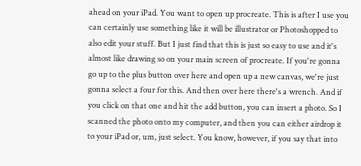ahead on your iPad. You want to open up procreate. This is after I use you can certainly use something like it will be illustrator or Photoshopped to also edit your stuff. But I just find that this is just so easy to use and it's almost like drawing so on your main screen of procreate. If you're gonna go up to the plus button over here and open up a new canvas, we're just gonna select a four for this. And then over here there's a wrench. And if you click on that one and hit the add button, you can insert a photo. So I scanned the photo onto my computer, and then you can either airdrop it to your iPad or, um, just select. You know, however, if you say that into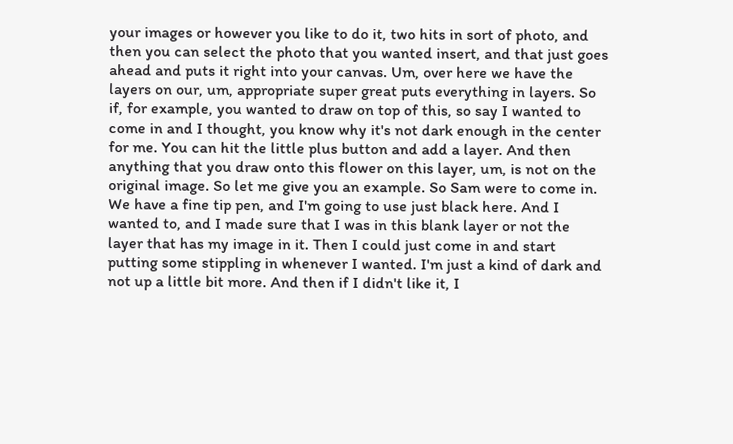your images or however you like to do it, two hits in sort of photo, and then you can select the photo that you wanted insert, and that just goes ahead and puts it right into your canvas. Um, over here we have the layers on our, um, appropriate super great puts everything in layers. So if, for example, you wanted to draw on top of this, so say I wanted to come in and I thought, you know why it's not dark enough in the center for me. You can hit the little plus button and add a layer. And then anything that you draw onto this flower on this layer, um, is not on the original image. So let me give you an example. So Sam were to come in. We have a fine tip pen, and I'm going to use just black here. And I wanted to, and I made sure that I was in this blank layer or not the layer that has my image in it. Then I could just come in and start putting some stippling in whenever I wanted. I'm just a kind of dark and not up a little bit more. And then if I didn't like it, I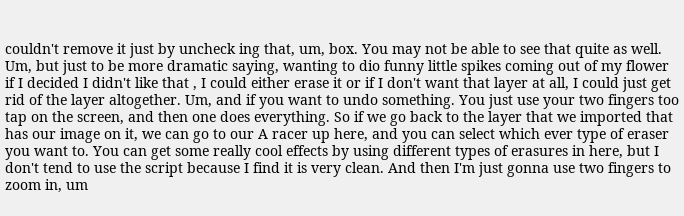couldn't remove it just by uncheck ing that, um, box. You may not be able to see that quite as well. Um, but just to be more dramatic saying, wanting to dio funny little spikes coming out of my flower if I decided I didn't like that , I could either erase it or if I don't want that layer at all, I could just get rid of the layer altogether. Um, and if you want to undo something. You just use your two fingers too tap on the screen, and then one does everything. So if we go back to the layer that we imported that has our image on it, we can go to our A racer up here, and you can select which ever type of eraser you want to. You can get some really cool effects by using different types of erasures in here, but I don't tend to use the script because I find it is very clean. And then I'm just gonna use two fingers to zoom in, um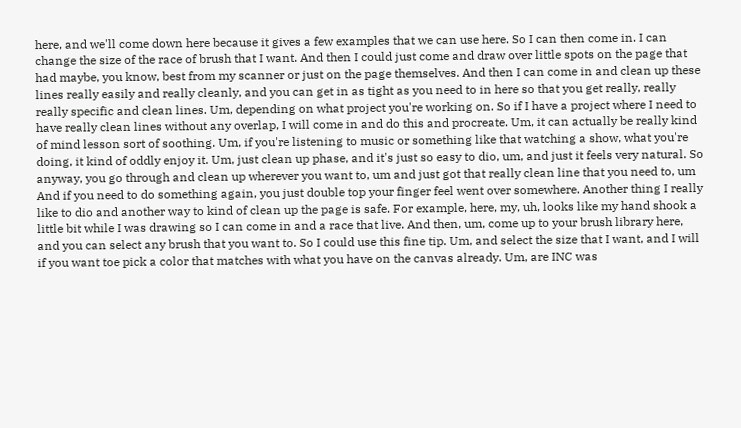here, and we'll come down here because it gives a few examples that we can use here. So I can then come in. I can change the size of the race of brush that I want. And then I could just come and draw over little spots on the page that had maybe, you know, best from my scanner or just on the page themselves. And then I can come in and clean up these lines really easily and really cleanly, and you can get in as tight as you need to in here so that you get really, really really specific and clean lines. Um, depending on what project you're working on. So if I have a project where I need to have really clean lines without any overlap, I will come in and do this and procreate. Um, it can actually be really kind of mind lesson sort of soothing. Um, if you're listening to music or something like that watching a show, what you're doing, it kind of oddly enjoy it. Um, just clean up phase, and it's just so easy to dio, um, and just it feels very natural. So anyway, you go through and clean up wherever you want to, um and just got that really clean line that you need to, um And if you need to do something again, you just double top your finger feel went over somewhere. Another thing I really like to dio and another way to kind of clean up the page is safe. For example, here, my, uh, looks like my hand shook a little bit while I was drawing so I can come in and a race that live. And then, um, come up to your brush library here, and you can select any brush that you want to. So I could use this fine tip. Um, and select the size that I want, and I will if you want toe pick a color that matches with what you have on the canvas already. Um, are INC was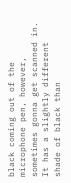black coming out of the microphone pen, however, sometimes gonna get scanned in. It has a slightly different shade of black than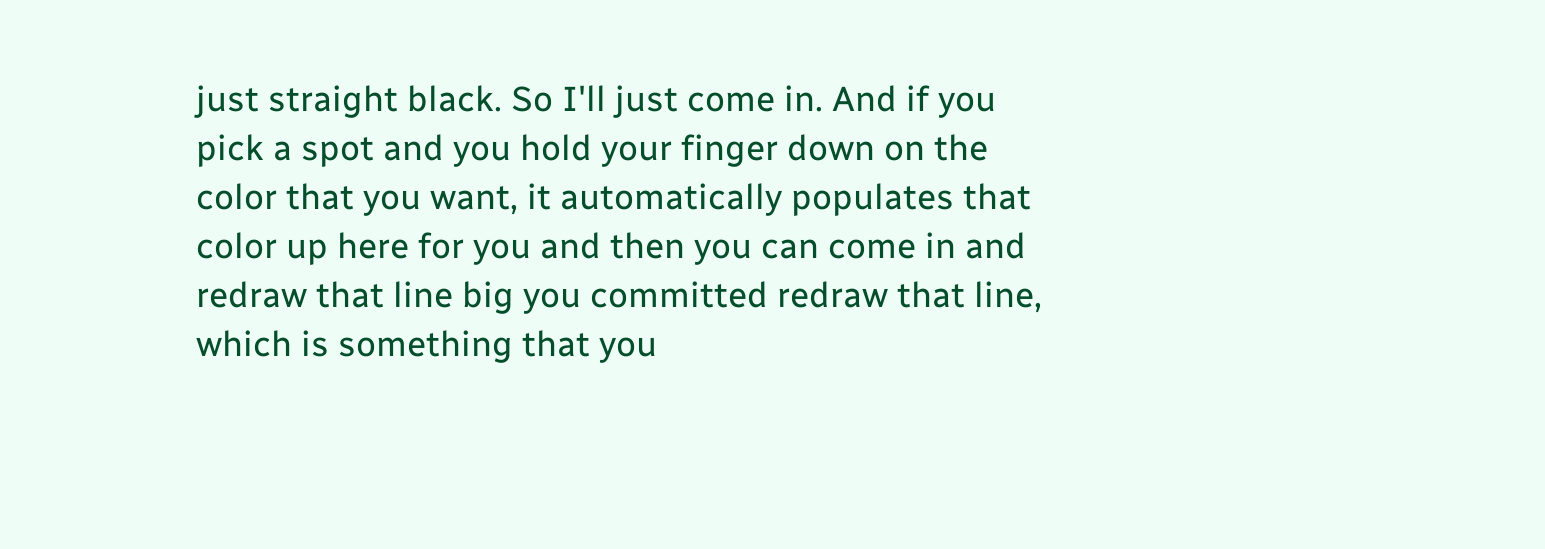just straight black. So I'll just come in. And if you pick a spot and you hold your finger down on the color that you want, it automatically populates that color up here for you and then you can come in and redraw that line big you committed redraw that line, which is something that you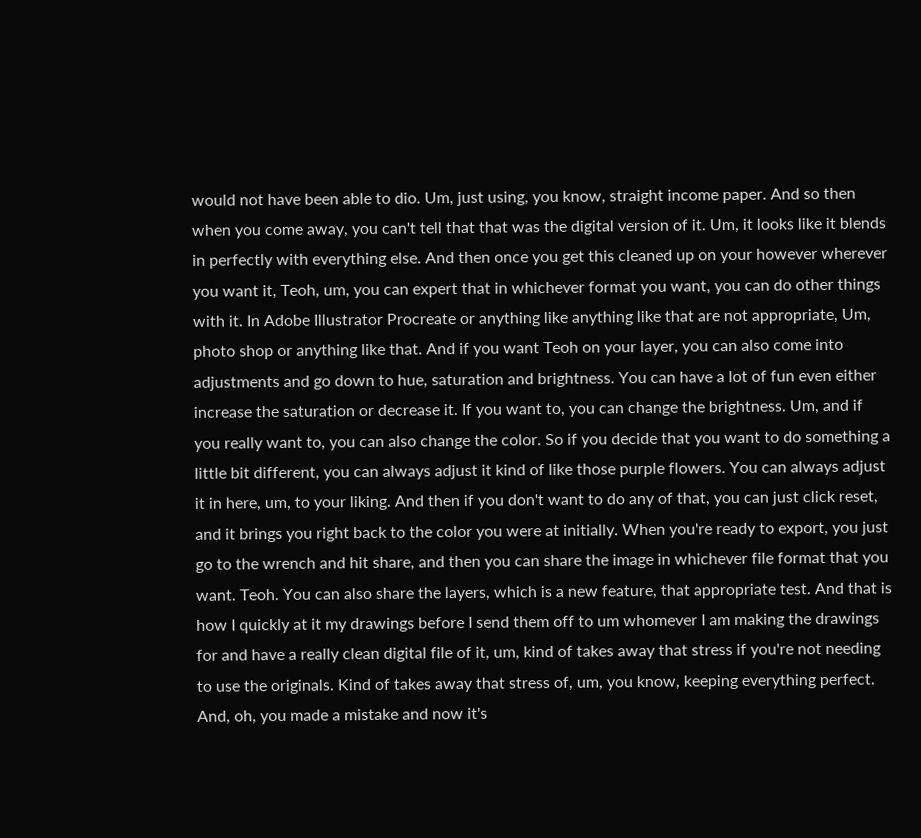would not have been able to dio. Um, just using, you know, straight income paper. And so then when you come away, you can't tell that that was the digital version of it. Um, it looks like it blends in perfectly with everything else. And then once you get this cleaned up on your however wherever you want it, Teoh, um, you can expert that in whichever format you want, you can do other things with it. In Adobe Illustrator Procreate or anything like anything like that are not appropriate, Um, photo shop or anything like that. And if you want Teoh on your layer, you can also come into adjustments and go down to hue, saturation and brightness. You can have a lot of fun even either increase the saturation or decrease it. If you want to, you can change the brightness. Um, and if you really want to, you can also change the color. So if you decide that you want to do something a little bit different, you can always adjust it kind of like those purple flowers. You can always adjust it in here, um, to your liking. And then if you don't want to do any of that, you can just click reset, and it brings you right back to the color you were at initially. When you're ready to export, you just go to the wrench and hit share, and then you can share the image in whichever file format that you want. Teoh. You can also share the layers, which is a new feature, that appropriate test. And that is how I quickly at it my drawings before I send them off to um whomever I am making the drawings for and have a really clean digital file of it, um, kind of takes away that stress if you're not needing to use the originals. Kind of takes away that stress of, um, you know, keeping everything perfect. And, oh, you made a mistake and now it's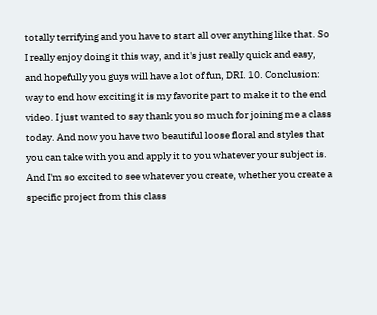totally terrifying and you have to start all over anything like that. So I really enjoy doing it this way, and it's just really quick and easy, and hopefully you guys will have a lot of fun, DRI. 10. Conclusion: way to end how exciting it is my favorite part to make it to the end video. I just wanted to say thank you so much for joining me a class today. And now you have two beautiful loose floral and styles that you can take with you and apply it to you whatever your subject is. And I'm so excited to see whatever you create, whether you create a specific project from this class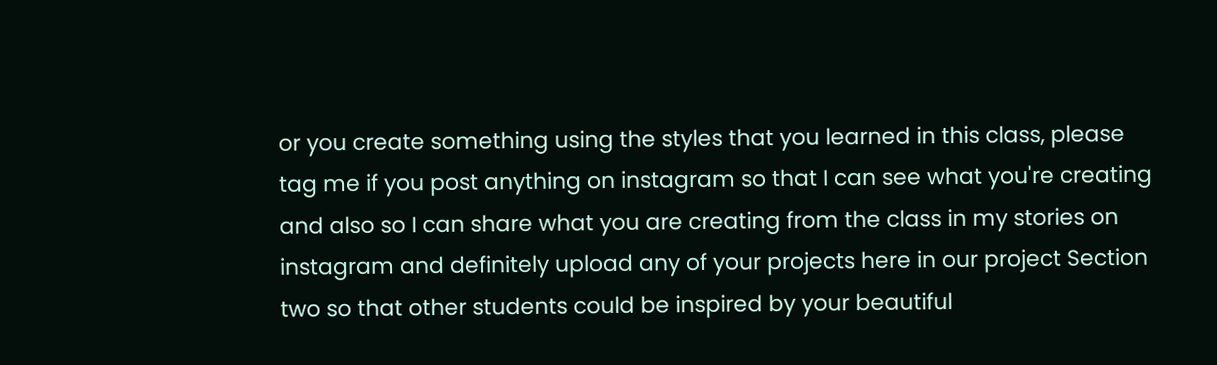or you create something using the styles that you learned in this class, please tag me if you post anything on instagram so that I can see what you're creating and also so I can share what you are creating from the class in my stories on instagram and definitely upload any of your projects here in our project Section two so that other students could be inspired by your beautiful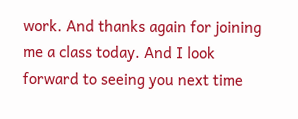work. And thanks again for joining me a class today. And I look forward to seeing you next time